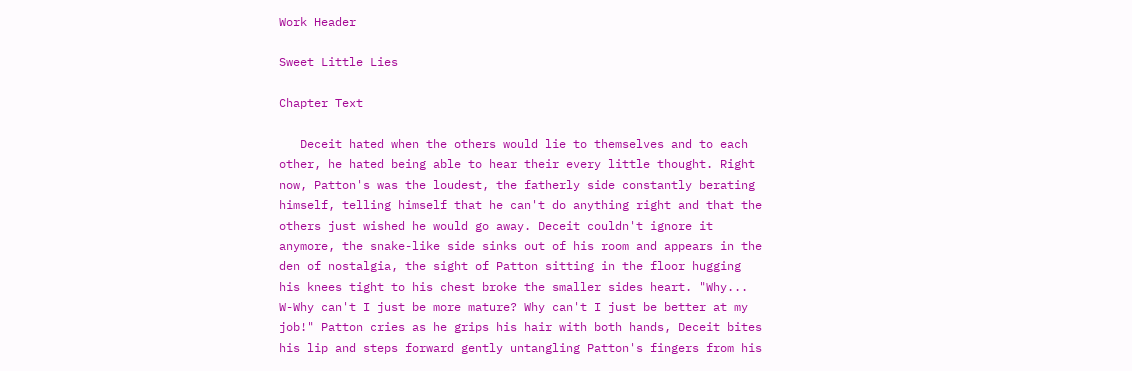Work Header

Sweet Little Lies

Chapter Text

   Deceit hated when the others would lie to themselves and to each other, he hated being able to hear their every little thought. Right now, Patton's was the loudest, the fatherly side constantly berating himself, telling himself that he can't do anything right and that the others just wished he would go away. Deceit couldn't ignore it anymore, the snake-like side sinks out of his room and appears in the den of nostalgia, the sight of Patton sitting in the floor hugging his knees tight to his chest broke the smaller sides heart. "Why... W-Why can't I just be more mature? Why can't I just be better at my job!" Patton cries as he grips his hair with both hands, Deceit bites his lip and steps forward gently untangling Patton's fingers from his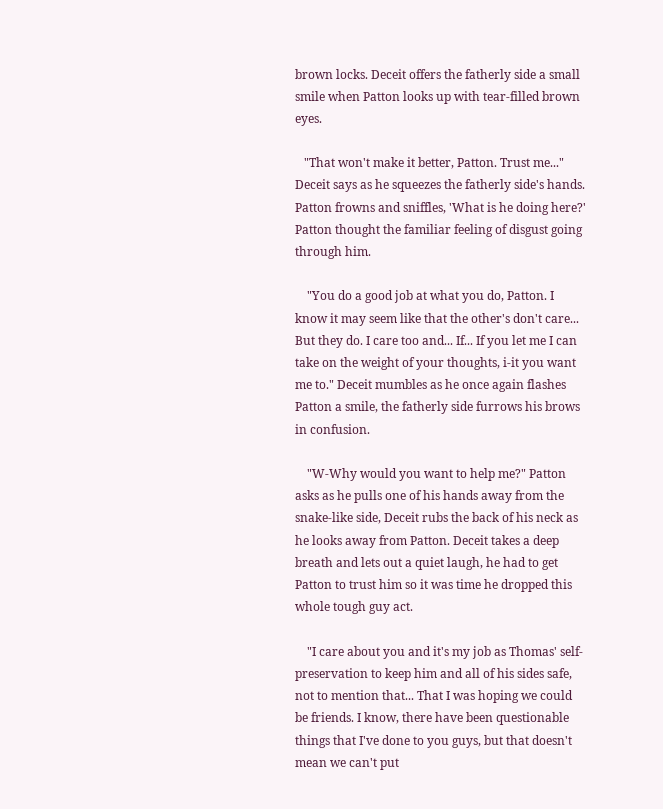brown locks. Deceit offers the fatherly side a small smile when Patton looks up with tear-filled brown eyes.

   "That won't make it better, Patton. Trust me..." Deceit says as he squeezes the fatherly side's hands. Patton frowns and sniffles, 'What is he doing here?' Patton thought the familiar feeling of disgust going through him.

    "You do a good job at what you do, Patton. I know it may seem like that the other's don't care... But they do. I care too and... If... If you let me I can take on the weight of your thoughts, i-it you want me to." Deceit mumbles as he once again flashes Patton a smile, the fatherly side furrows his brows in confusion.

    "W-Why would you want to help me?" Patton asks as he pulls one of his hands away from the snake-like side, Deceit rubs the back of his neck as he looks away from Patton. Deceit takes a deep breath and lets out a quiet laugh, he had to get Patton to trust him so it was time he dropped this whole tough guy act.

    "I care about you and it's my job as Thomas' self-preservation to keep him and all of his sides safe, not to mention that... That I was hoping we could be friends. I know, there have been questionable things that I've done to you guys, but that doesn't mean we can't put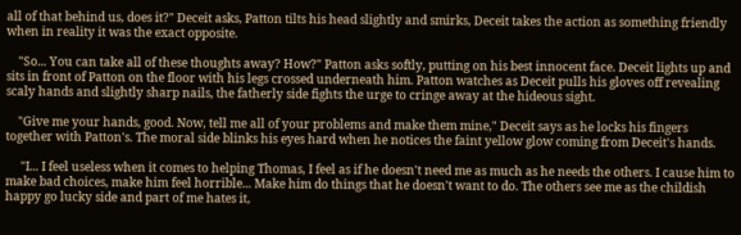all of that behind us, does it?" Deceit asks, Patton tilts his head slightly and smirks, Deceit takes the action as something friendly when in reality it was the exact opposite.

    "So... You can take all of these thoughts away? How?" Patton asks softly, putting on his best innocent face. Deceit lights up and sits in front of Patton on the floor with his legs crossed underneath him. Patton watches as Deceit pulls his gloves off revealing scaly hands and slightly sharp nails, the fatherly side fights the urge to cringe away at the hideous sight.

    "Give me your hands, good. Now, tell me all of your problems and make them mine," Deceit says as he locks his fingers together with Patton's. The moral side blinks his eyes hard when he notices the faint yellow glow coming from Deceit's hands.

     "I... I feel useless when it comes to helping Thomas, I feel as if he doesn't need me as much as he needs the others. I cause him to make bad choices, make him feel horrible... Make him do things that he doesn't want to do. The others see me as the childish happy go lucky side and part of me hates it,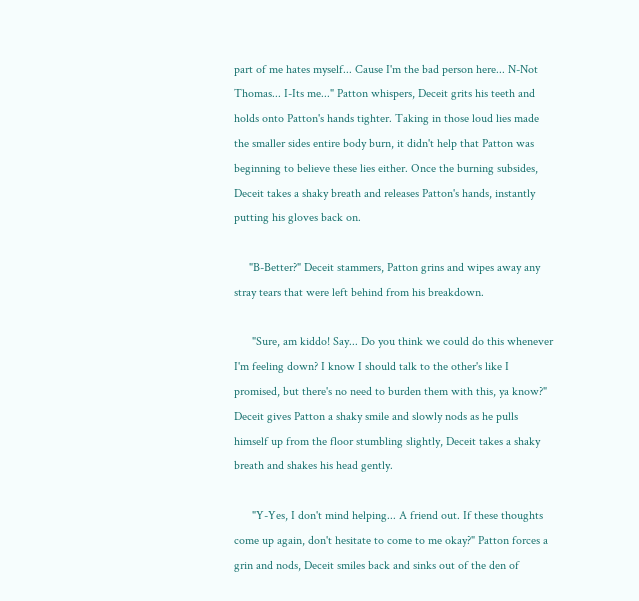part of me hates myself... Cause I'm the bad person here... N-Not Thomas... I-Its me..." Patton whispers, Deceit grits his teeth and holds onto Patton's hands tighter. Taking in those loud lies made the smaller sides entire body burn, it didn't help that Patton was beginning to believe these lies either. Once the burning subsides, Deceit takes a shaky breath and releases Patton's hands, instantly putting his gloves back on.

     "B-Better?" Deceit stammers, Patton grins and wipes away any stray tears that were left behind from his breakdown.

      "Sure, am kiddo! Say... Do you think we could do this whenever I'm feeling down? I know I should talk to the other's like I promised, but there's no need to burden them with this, ya know?" Deceit gives Patton a shaky smile and slowly nods as he pulls himself up from the floor stumbling slightly, Deceit takes a shaky breath and shakes his head gently.

      "Y-Yes, I don't mind helping... A friend out. If these thoughts come up again, don't hesitate to come to me okay?" Patton forces a grin and nods, Deceit smiles back and sinks out of the den of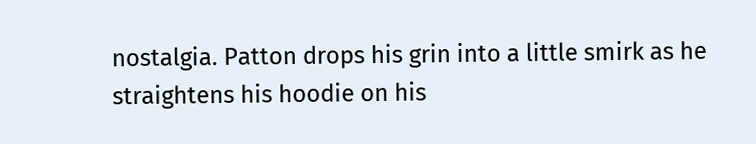nostalgia. Patton drops his grin into a little smirk as he straightens his hoodie on his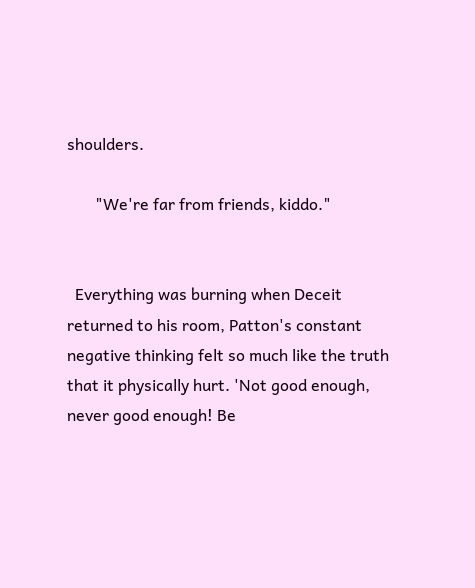shoulders.

       "We're far from friends, kiddo."


  Everything was burning when Deceit returned to his room, Patton's constant negative thinking felt so much like the truth that it physically hurt. 'Not good enough, never good enough! Be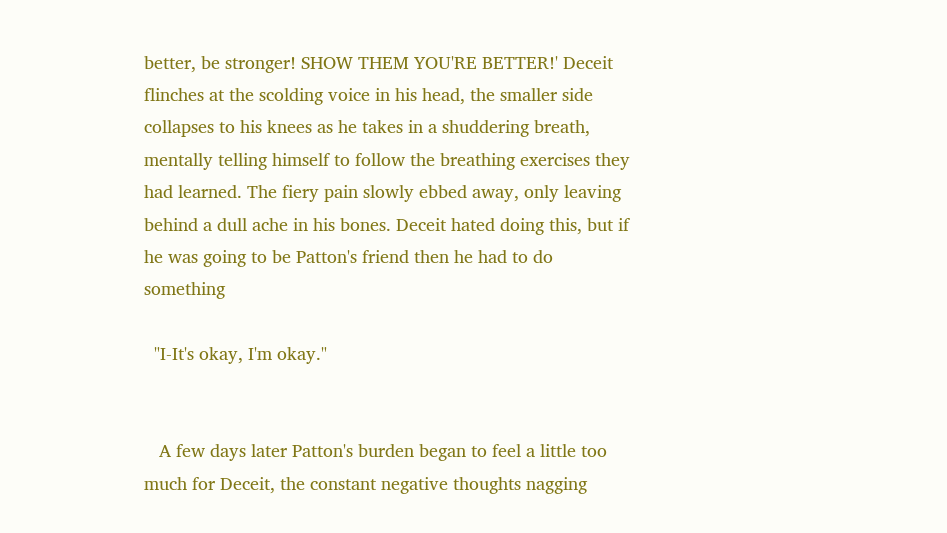better, be stronger! SHOW THEM YOU'RE BETTER!' Deceit flinches at the scolding voice in his head, the smaller side collapses to his knees as he takes in a shuddering breath, mentally telling himself to follow the breathing exercises they had learned. The fiery pain slowly ebbed away, only leaving behind a dull ache in his bones. Deceit hated doing this, but if he was going to be Patton's friend then he had to do something

  "I-It's okay, I'm okay."


   A few days later Patton's burden began to feel a little too much for Deceit, the constant negative thoughts nagging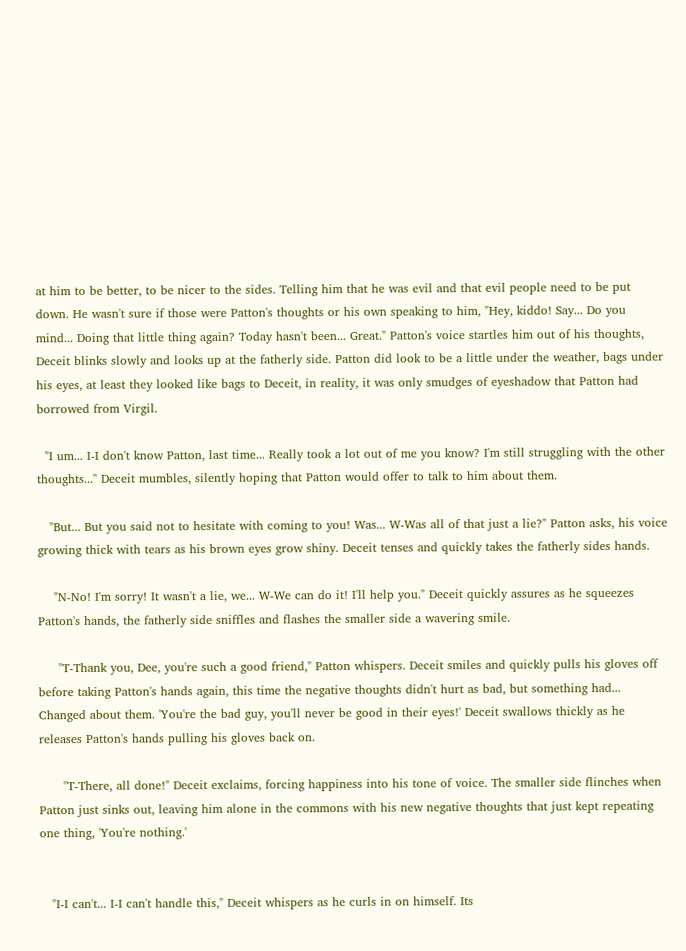at him to be better, to be nicer to the sides. Telling him that he was evil and that evil people need to be put down. He wasn't sure if those were Patton's thoughts or his own speaking to him, "Hey, kiddo! Say... Do you mind... Doing that little thing again? Today hasn't been... Great." Patton's voice startles him out of his thoughts, Deceit blinks slowly and looks up at the fatherly side. Patton did look to be a little under the weather, bags under his eyes, at least they looked like bags to Deceit, in reality, it was only smudges of eyeshadow that Patton had borrowed from Virgil.

  "I um... I-I don't know Patton, last time... Really took a lot out of me you know? I'm still struggling with the other thoughts..." Deceit mumbles, silently hoping that Patton would offer to talk to him about them.

   "But... But you said not to hesitate with coming to you! Was... W-Was all of that just a lie?" Patton asks, his voice growing thick with tears as his brown eyes grow shiny. Deceit tenses and quickly takes the fatherly sides hands.

    "N-No! I'm sorry! It wasn't a lie, we... W-We can do it! I'll help you." Deceit quickly assures as he squeezes Patton's hands, the fatherly side sniffles and flashes the smaller side a wavering smile.

     "T-Thank you, Dee, you're such a good friend," Patton whispers. Deceit smiles and quickly pulls his gloves off before taking Patton's hands again, this time the negative thoughts didn't hurt as bad, but something had... Changed about them. 'You're the bad guy, you'll never be good in their eyes!' Deceit swallows thickly as he releases Patton's hands pulling his gloves back on.

      "T-There, all done!" Deceit exclaims, forcing happiness into his tone of voice. The smaller side flinches when Patton just sinks out, leaving him alone in the commons with his new negative thoughts that just kept repeating one thing, 'You're nothing.'


   "I-I can't... I-I can't handle this," Deceit whispers as he curls in on himself. Its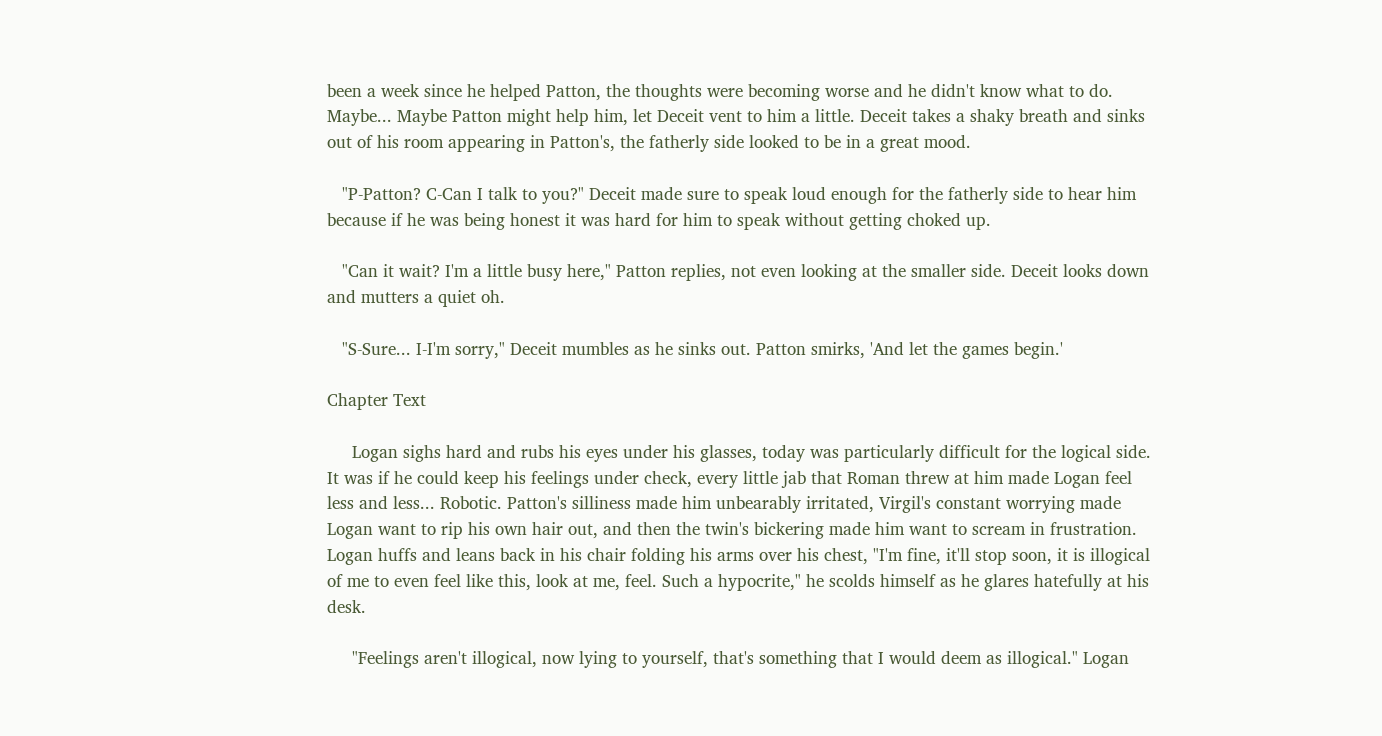been a week since he helped Patton, the thoughts were becoming worse and he didn't know what to do. Maybe... Maybe Patton might help him, let Deceit vent to him a little. Deceit takes a shaky breath and sinks out of his room appearing in Patton's, the fatherly side looked to be in a great mood.

   "P-Patton? C-Can I talk to you?" Deceit made sure to speak loud enough for the fatherly side to hear him because if he was being honest it was hard for him to speak without getting choked up.

   "Can it wait? I'm a little busy here," Patton replies, not even looking at the smaller side. Deceit looks down and mutters a quiet oh.

   "S-Sure... I-I'm sorry," Deceit mumbles as he sinks out. Patton smirks, 'And let the games begin.'

Chapter Text

     Logan sighs hard and rubs his eyes under his glasses, today was particularly difficult for the logical side. It was if he could keep his feelings under check, every little jab that Roman threw at him made Logan feel less and less... Robotic. Patton's silliness made him unbearably irritated, Virgil's constant worrying made Logan want to rip his own hair out, and then the twin's bickering made him want to scream in frustration. Logan huffs and leans back in his chair folding his arms over his chest, "I'm fine, it'll stop soon, it is illogical of me to even feel like this, look at me, feel. Such a hypocrite," he scolds himself as he glares hatefully at his desk.

     "Feelings aren't illogical, now lying to yourself, that's something that I would deem as illogical." Logan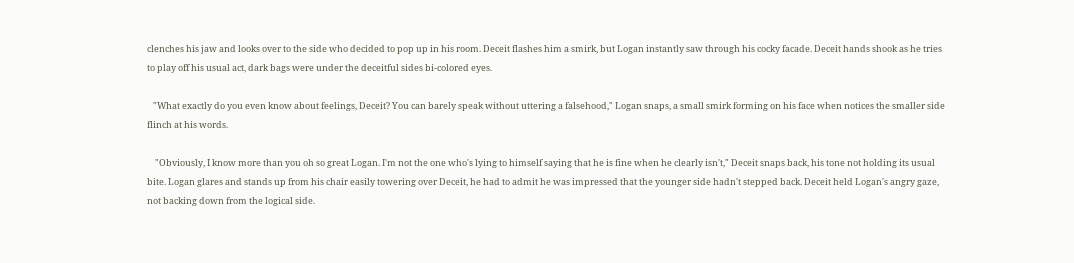clenches his jaw and looks over to the side who decided to pop up in his room. Deceit flashes him a smirk, but Logan instantly saw through his cocky facade. Deceit hands shook as he tries to play off his usual act, dark bags were under the deceitful sides bi-colored eyes.

   "What exactly do you even know about feelings, Deceit? You can barely speak without uttering a falsehood," Logan snaps, a small smirk forming on his face when notices the smaller side flinch at his words.

    "Obviously, I know more than you oh so great Logan. I'm not the one who's lying to himself saying that he is fine when he clearly isn't," Deceit snaps back, his tone not holding its usual bite. Logan glares and stands up from his chair easily towering over Deceit, he had to admit he was impressed that the younger side hadn't stepped back. Deceit held Logan's angry gaze, not backing down from the logical side.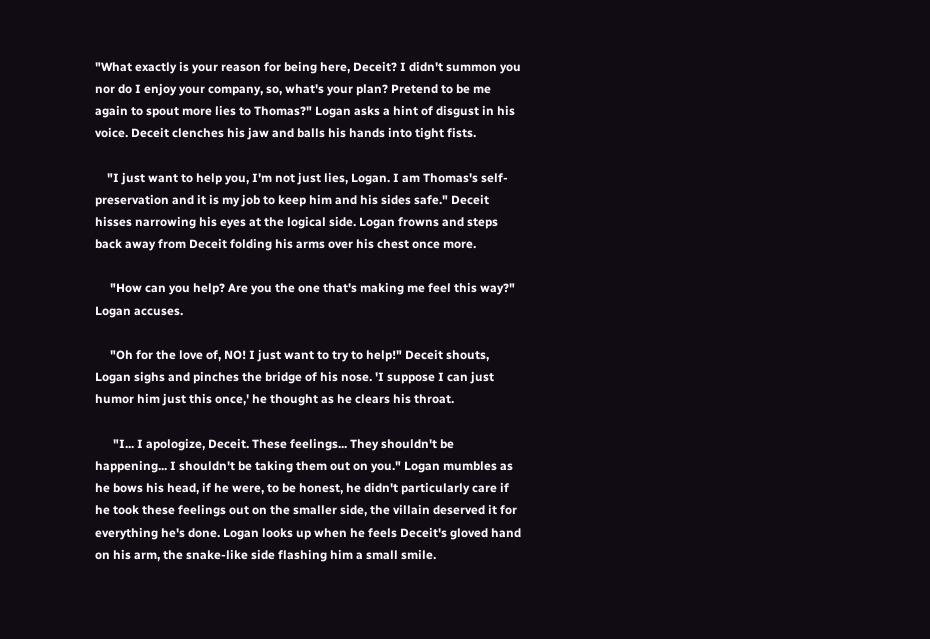"What exactly is your reason for being here, Deceit? I didn't summon you nor do I enjoy your company, so, what's your plan? Pretend to be me again to spout more lies to Thomas?" Logan asks a hint of disgust in his voice. Deceit clenches his jaw and balls his hands into tight fists.

    "I just want to help you, I'm not just lies, Logan. I am Thomas's self-preservation and it is my job to keep him and his sides safe." Deceit hisses narrowing his eyes at the logical side. Logan frowns and steps back away from Deceit folding his arms over his chest once more.

     "How can you help? Are you the one that's making me feel this way?" Logan accuses.

     "Oh for the love of, NO! I just want to try to help!" Deceit shouts, Logan sighs and pinches the bridge of his nose. 'I suppose I can just humor him just this once,' he thought as he clears his throat.

      "I... I apologize, Deceit. These feelings... They shouldn't be happening... I shouldn't be taking them out on you." Logan mumbles as he bows his head, if he were, to be honest, he didn't particularly care if he took these feelings out on the smaller side, the villain deserved it for everything he's done. Logan looks up when he feels Deceit's gloved hand on his arm, the snake-like side flashing him a small smile.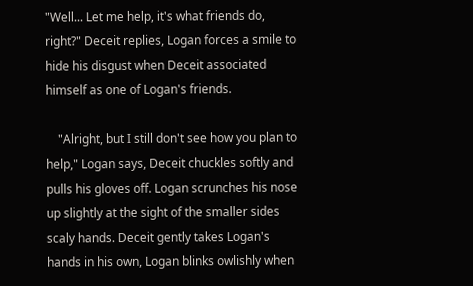"Well... Let me help, it's what friends do, right?" Deceit replies, Logan forces a smile to hide his disgust when Deceit associated himself as one of Logan's friends.

    "Alright, but I still don't see how you plan to help," Logan says, Deceit chuckles softly and pulls his gloves off. Logan scrunches his nose up slightly at the sight of the smaller sides scaly hands. Deceit gently takes Logan's hands in his own, Logan blinks owlishly when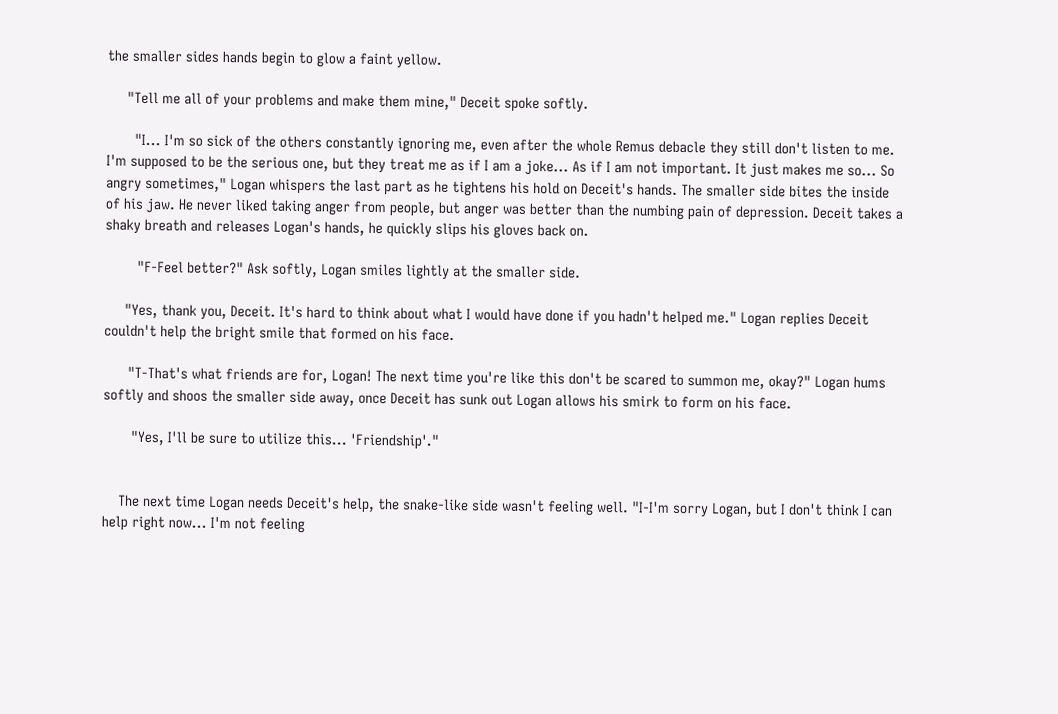the smaller sides hands begin to glow a faint yellow.

     "Tell me all of your problems and make them mine," Deceit spoke softly.

       "I... I'm so sick of the others constantly ignoring me, even after the whole Remus debacle they still don't listen to me. I'm supposed to be the serious one, but they treat me as if I am a joke... As if I am not important. It just makes me so... So angry sometimes," Logan whispers the last part as he tightens his hold on Deceit's hands. The smaller side bites the inside of his jaw. He never liked taking anger from people, but anger was better than the numbing pain of depression. Deceit takes a shaky breath and releases Logan's hands, he quickly slips his gloves back on.

        "F-Feel better?" Ask softly, Logan smiles lightly at the smaller side.

     "Yes, thank you, Deceit. It's hard to think about what I would have done if you hadn't helped me." Logan replies Deceit couldn't help the bright smile that formed on his face.

      "T-That's what friends are for, Logan! The next time you're like this don't be scared to summon me, okay?" Logan hums softly and shoos the smaller side away, once Deceit has sunk out Logan allows his smirk to form on his face.

       "Yes, I'll be sure to utilize this... 'Friendship'."


    The next time Logan needs Deceit's help, the snake-like side wasn't feeling well. "I-I'm sorry Logan, but I don't think I can help right now... I'm not feeling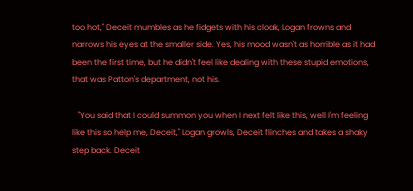too hot," Deceit mumbles as he fidgets with his cloak, Logan frowns and narrows his eyes at the smaller side. Yes, his mood wasn't as horrible as it had been the first time, but he didn't feel like dealing with these stupid emotions, that was Patton's department, not his.

   "You said that I could summon you when I next felt like this, well I'm feeling like this so help me, Deceit," Logan growls, Deceit flinches and takes a shaky step back. Deceit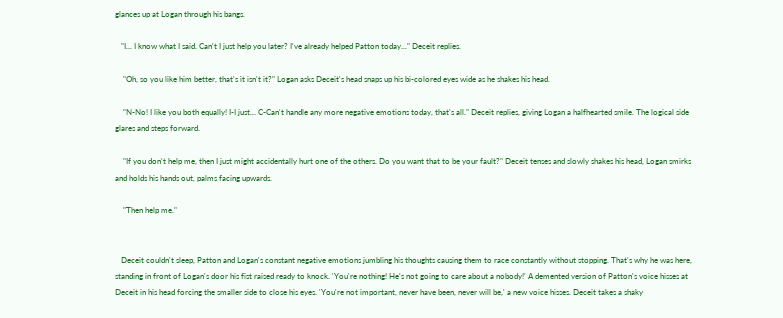glances up at Logan through his bangs.

   "I... I know what I said. Can't I just help you later? I've already helped Patton today..." Deceit replies.

    "Oh, so you like him better, that's it isn't it?" Logan asks Deceit's head snaps up his bi-colored eyes wide as he shakes his head.

    "N-No! I like you both equally! I-I just... C-Can't handle any more negative emotions today, that's all." Deceit replies, giving Logan a halfhearted smile. The logical side glares and steps forward.

    "If you don't help me, then I just might accidentally hurt one of the others. Do you want that to be your fault?" Deceit tenses and slowly shakes his head, Logan smirks and holds his hands out, palms facing upwards.

    "Then help me."


   Deceit couldn't sleep, Patton and Logan's constant negative emotions jumbling his thoughts causing them to race constantly without stopping. That's why he was here, standing in front of Logan's door his fist raised ready to knock. 'You're nothing! He's not going to care about a nobody!' A demented version of Patton's voice hisses at Deceit in his head forcing the smaller side to close his eyes. 'You're not important, never have been, never will be,' a new voice hisses. Deceit takes a shaky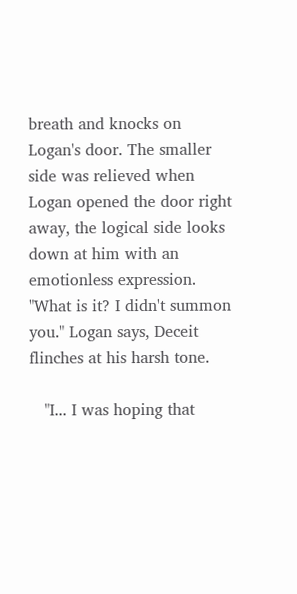breath and knocks on Logan's door. The smaller side was relieved when Logan opened the door right away, the logical side looks down at him with an emotionless expression. "What is it? I didn't summon you." Logan says, Deceit flinches at his harsh tone.

   "I... I was hoping that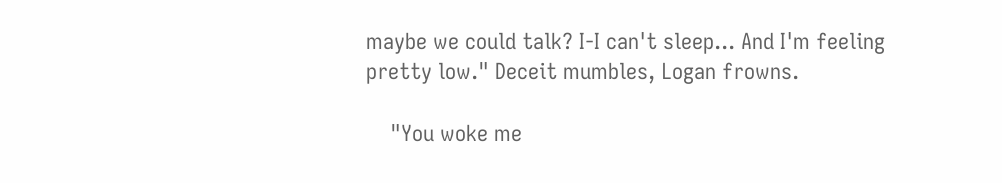maybe we could talk? I-I can't sleep... And I'm feeling pretty low." Deceit mumbles, Logan frowns.

    "You woke me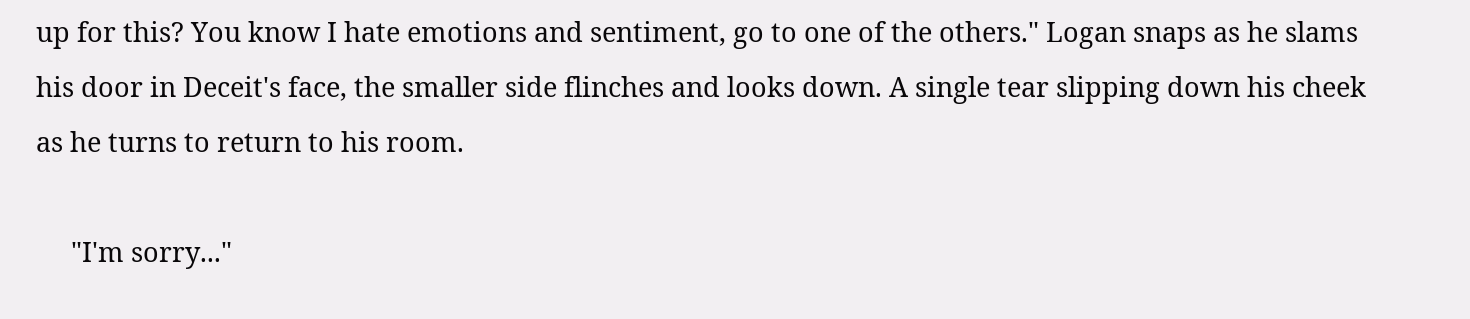up for this? You know I hate emotions and sentiment, go to one of the others." Logan snaps as he slams his door in Deceit's face, the smaller side flinches and looks down. A single tear slipping down his cheek as he turns to return to his room.

     "I'm sorry..."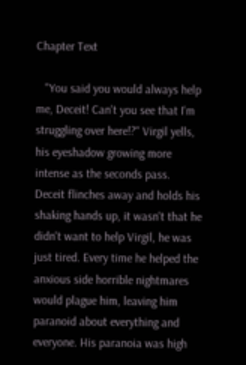Chapter Text

   "You said you would always help me, Deceit! Can't you see that I'm struggling over here!?" Virgil yells, his eyeshadow growing more intense as the seconds pass. Deceit flinches away and holds his shaking hands up, it wasn't that he didn't want to help Virgil, he was just tired. Every time he helped the anxious side horrible nightmares would plague him, leaving him paranoid about everything and everyone. His paranoia was high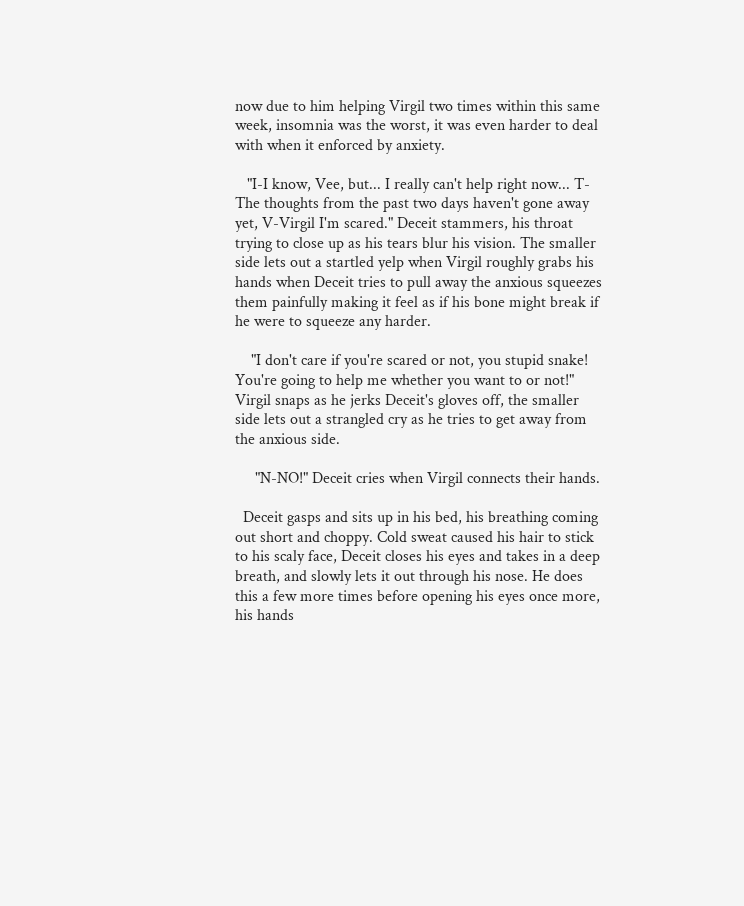now due to him helping Virgil two times within this same week, insomnia was the worst, it was even harder to deal with when it enforced by anxiety.

   "I-I know, Vee, but... I really can't help right now... T-The thoughts from the past two days haven't gone away yet, V-Virgil I'm scared." Deceit stammers, his throat trying to close up as his tears blur his vision. The smaller side lets out a startled yelp when Virgil roughly grabs his hands when Deceit tries to pull away the anxious squeezes them painfully making it feel as if his bone might break if he were to squeeze any harder.

    "I don't care if you're scared or not, you stupid snake! You're going to help me whether you want to or not!" Virgil snaps as he jerks Deceit's gloves off, the smaller side lets out a strangled cry as he tries to get away from the anxious side.

     "N-NO!" Deceit cries when Virgil connects their hands.

  Deceit gasps and sits up in his bed, his breathing coming out short and choppy. Cold sweat caused his hair to stick to his scaly face, Deceit closes his eyes and takes in a deep breath, and slowly lets it out through his nose. He does this a few more times before opening his eyes once more, his hands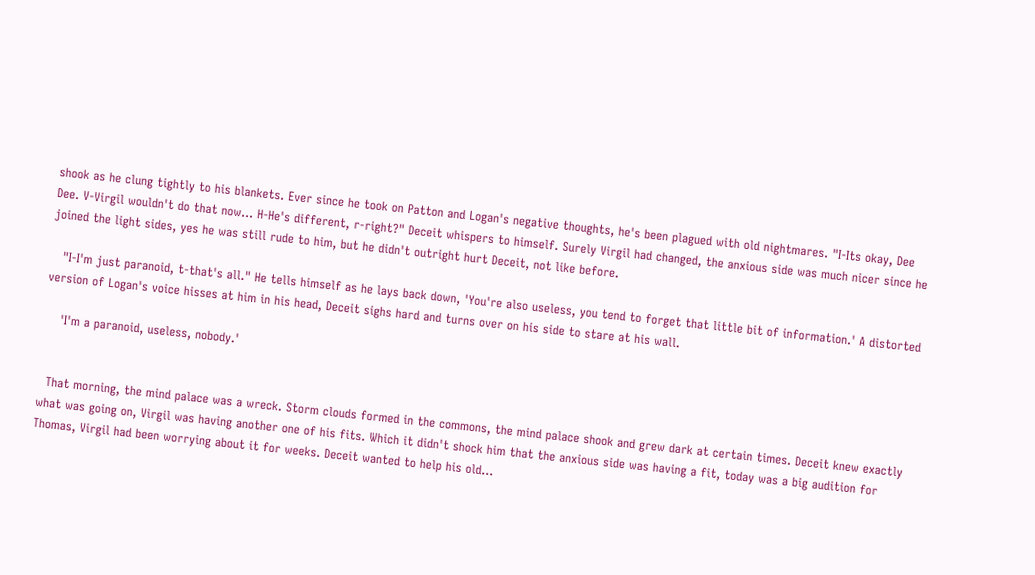shook as he clung tightly to his blankets. Ever since he took on Patton and Logan's negative thoughts, he's been plagued with old nightmares. "I-Its okay, Dee Dee. V-Virgil wouldn't do that now... H-He's different, r-right?" Deceit whispers to himself. Surely Virgil had changed, the anxious side was much nicer since he joined the light sides, yes he was still rude to him, but he didn't outright hurt Deceit, not like before.

   "I-I'm just paranoid, t-that's all." He tells himself as he lays back down, 'You're also useless, you tend to forget that little bit of information.' A distorted version of Logan's voice hisses at him in his head, Deceit sighs hard and turns over on his side to stare at his wall.

    'I'm a paranoid, useless, nobody.'


  That morning, the mind palace was a wreck. Storm clouds formed in the commons, the mind palace shook and grew dark at certain times. Deceit knew exactly what was going on, Virgil was having another one of his fits. Which it didn't shock him that the anxious side was having a fit, today was a big audition for Thomas, Virgil had been worrying about it for weeks. Deceit wanted to help his old...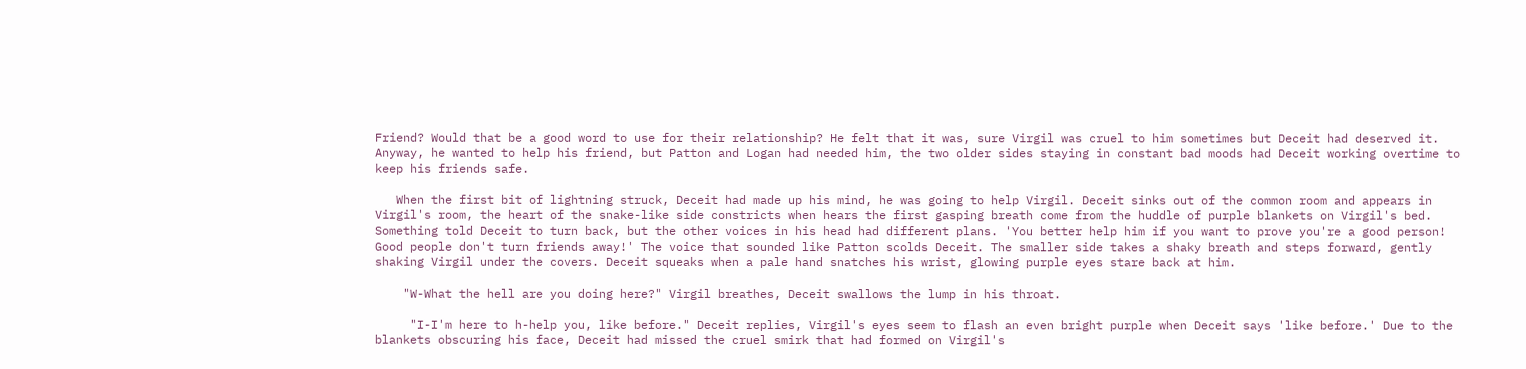Friend? Would that be a good word to use for their relationship? He felt that it was, sure Virgil was cruel to him sometimes but Deceit had deserved it. Anyway, he wanted to help his friend, but Patton and Logan had needed him, the two older sides staying in constant bad moods had Deceit working overtime to keep his friends safe.

   When the first bit of lightning struck, Deceit had made up his mind, he was going to help Virgil. Deceit sinks out of the common room and appears in Virgil's room, the heart of the snake-like side constricts when hears the first gasping breath come from the huddle of purple blankets on Virgil's bed. Something told Deceit to turn back, but the other voices in his head had different plans. 'You better help him if you want to prove you're a good person! Good people don't turn friends away!' The voice that sounded like Patton scolds Deceit. The smaller side takes a shaky breath and steps forward, gently shaking Virgil under the covers. Deceit squeaks when a pale hand snatches his wrist, glowing purple eyes stare back at him.

    "W-What the hell are you doing here?" Virgil breathes, Deceit swallows the lump in his throat.

     "I-I'm here to h-help you, like before." Deceit replies, Virgil's eyes seem to flash an even bright purple when Deceit says 'like before.' Due to the blankets obscuring his face, Deceit had missed the cruel smirk that had formed on Virgil's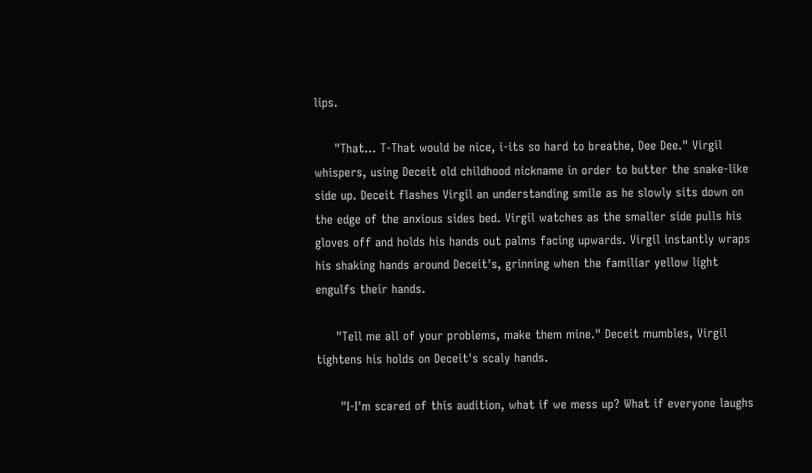lips.

     "That... T-That would be nice, i-its so hard to breathe, Dee Dee." Virgil whispers, using Deceit old childhood nickname in order to butter the snake-like side up. Deceit flashes Virgil an understanding smile as he slowly sits down on the edge of the anxious sides bed. Virgil watches as the smaller side pulls his gloves off and holds his hands out palms facing upwards. Virgil instantly wraps his shaking hands around Deceit's, grinning when the familiar yellow light engulfs their hands.

     "Tell me all of your problems, make them mine." Deceit mumbles, Virgil tightens his holds on Deceit's scaly hands.

      "I-I'm scared of this audition, what if we mess up? What if everyone laughs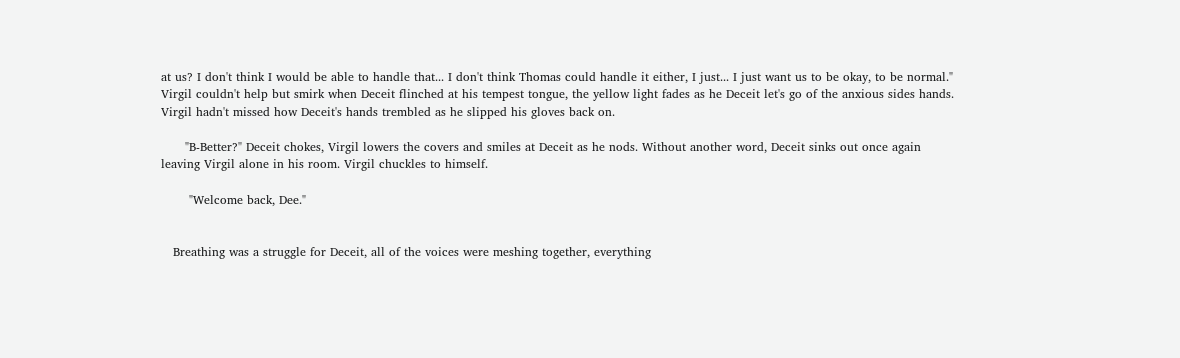at us? I don't think I would be able to handle that... I don't think Thomas could handle it either, I just... I just want us to be okay, to be normal." Virgil couldn't help but smirk when Deceit flinched at his tempest tongue, the yellow light fades as he Deceit let's go of the anxious sides hands. Virgil hadn't missed how Deceit's hands trembled as he slipped his gloves back on.

      "B-Better?" Deceit chokes, Virgil lowers the covers and smiles at Deceit as he nods. Without another word, Deceit sinks out once again leaving Virgil alone in his room. Virgil chuckles to himself.

       "Welcome back, Dee."


   Breathing was a struggle for Deceit, all of the voices were meshing together, everything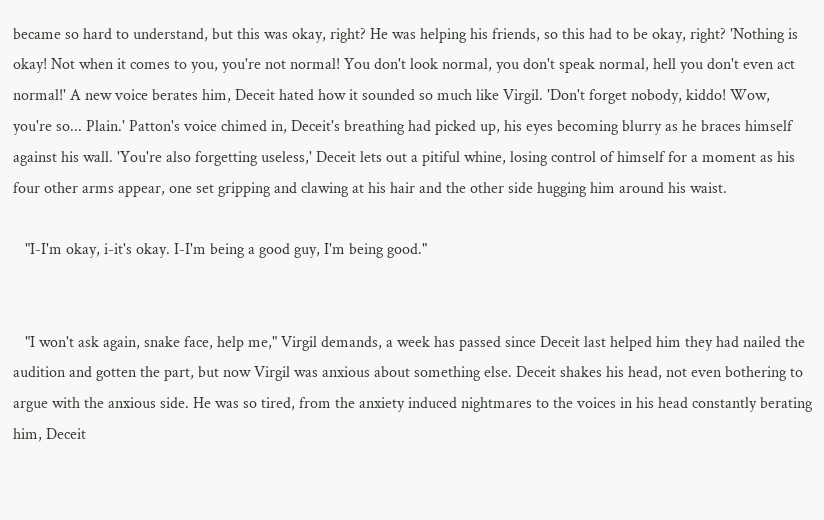became so hard to understand, but this was okay, right? He was helping his friends, so this had to be okay, right? 'Nothing is okay! Not when it comes to you, you're not normal! You don't look normal, you don't speak normal, hell you don't even act normal!' A new voice berates him, Deceit hated how it sounded so much like Virgil. 'Don't forget nobody, kiddo! Wow, you're so... Plain.' Patton's voice chimed in, Deceit's breathing had picked up, his eyes becoming blurry as he braces himself against his wall. 'You're also forgetting useless,' Deceit lets out a pitiful whine, losing control of himself for a moment as his four other arms appear, one set gripping and clawing at his hair and the other side hugging him around his waist.

   "I-I'm okay, i-it's okay. I-I'm being a good guy, I'm being good."


   "I won't ask again, snake face, help me," Virgil demands, a week has passed since Deceit last helped him they had nailed the audition and gotten the part, but now Virgil was anxious about something else. Deceit shakes his head, not even bothering to argue with the anxious side. He was so tired, from the anxiety induced nightmares to the voices in his head constantly berating him, Deceit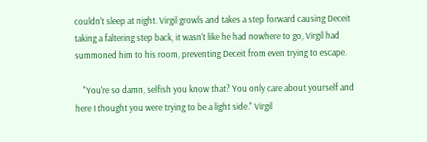couldn't sleep at night. Virgil growls and takes a step forward causing Deceit taking a faltering step back, it wasn't like he had nowhere to go, Virgil had summoned him to his room, preventing Deceit from even trying to escape.

    "You're so damn, selfish you know that? You only care about yourself and here I thought you were trying to be a light side." Virgil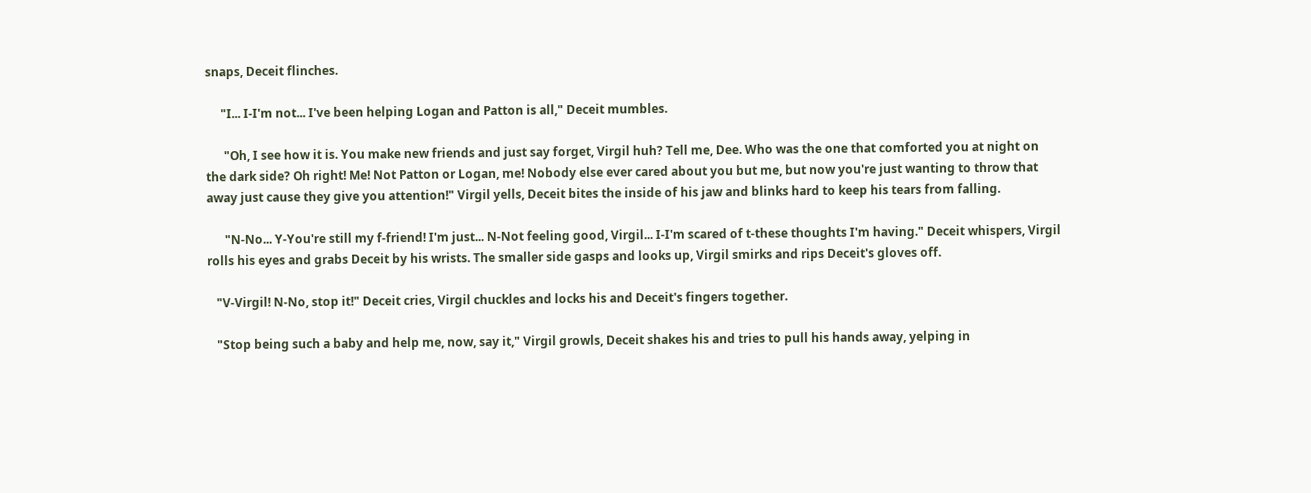snaps, Deceit flinches.

     "I... I-I'm not... I've been helping Logan and Patton is all," Deceit mumbles.

      "Oh, I see how it is. You make new friends and just say forget, Virgil huh? Tell me, Dee. Who was the one that comforted you at night on the dark side? Oh right! Me! Not Patton or Logan, me! Nobody else ever cared about you but me, but now you're just wanting to throw that away just cause they give you attention!" Virgil yells, Deceit bites the inside of his jaw and blinks hard to keep his tears from falling.

      "N-No... Y-You're still my f-friend! I'm just... N-Not feeling good, Virgil... I-I'm scared of t-these thoughts I'm having." Deceit whispers, Virgil rolls his eyes and grabs Deceit by his wrists. The smaller side gasps and looks up, Virgil smirks and rips Deceit's gloves off.

   "V-Virgil! N-No, stop it!" Deceit cries, Virgil chuckles and locks his and Deceit's fingers together.

   "Stop being such a baby and help me, now, say it," Virgil growls, Deceit shakes his and tries to pull his hands away, yelping in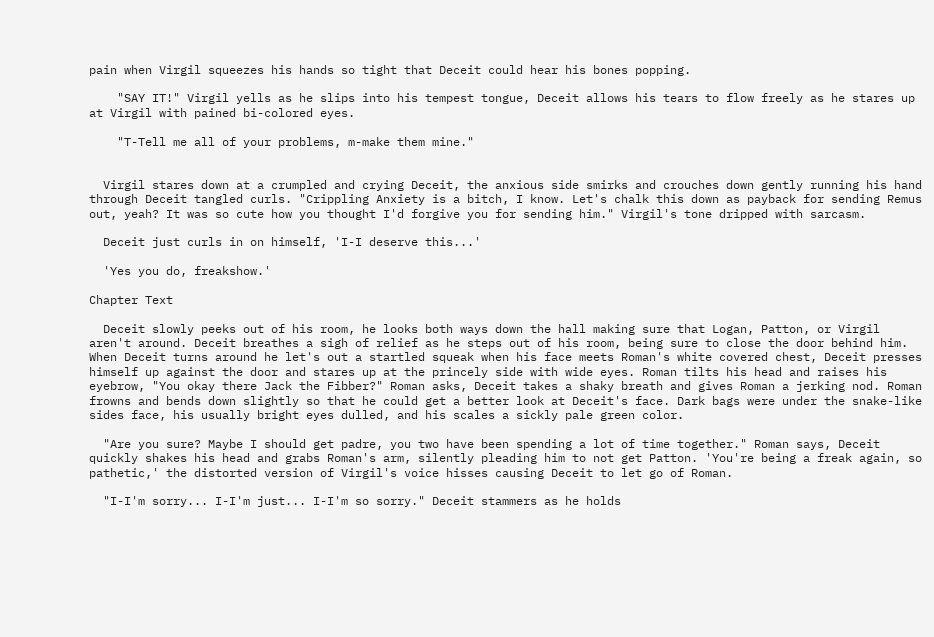pain when Virgil squeezes his hands so tight that Deceit could hear his bones popping.

    "SAY IT!" Virgil yells as he slips into his tempest tongue, Deceit allows his tears to flow freely as he stares up at Virgil with pained bi-colored eyes.

    "T-Tell me all of your problems, m-make them mine."


  Virgil stares down at a crumpled and crying Deceit, the anxious side smirks and crouches down gently running his hand through Deceit tangled curls. "Crippling Anxiety is a bitch, I know. Let's chalk this down as payback for sending Remus out, yeah? It was so cute how you thought I'd forgive you for sending him." Virgil's tone dripped with sarcasm.

  Deceit just curls in on himself, 'I-I deserve this...'

  'Yes you do, freakshow.'

Chapter Text

  Deceit slowly peeks out of his room, he looks both ways down the hall making sure that Logan, Patton, or Virgil aren't around. Deceit breathes a sigh of relief as he steps out of his room, being sure to close the door behind him. When Deceit turns around he let's out a startled squeak when his face meets Roman's white covered chest, Deceit presses himself up against the door and stares up at the princely side with wide eyes. Roman tilts his head and raises his eyebrow, "You okay there Jack the Fibber?" Roman asks, Deceit takes a shaky breath and gives Roman a jerking nod. Roman frowns and bends down slightly so that he could get a better look at Deceit's face. Dark bags were under the snake-like sides face, his usually bright eyes dulled, and his scales a sickly pale green color.

  "Are you sure? Maybe I should get padre, you two have been spending a lot of time together." Roman says, Deceit quickly shakes his head and grabs Roman's arm, silently pleading him to not get Patton. 'You're being a freak again, so pathetic,' the distorted version of Virgil's voice hisses causing Deceit to let go of Roman.

  "I-I'm sorry... I-I'm just... I-I'm so sorry." Deceit stammers as he holds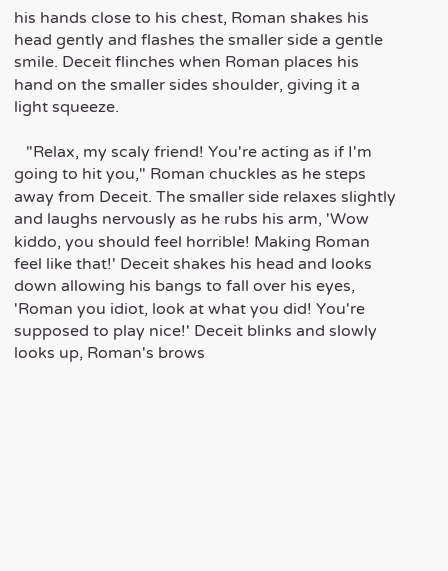his hands close to his chest, Roman shakes his head gently and flashes the smaller side a gentle smile. Deceit flinches when Roman places his hand on the smaller sides shoulder, giving it a light squeeze.

   "Relax, my scaly friend! You're acting as if I'm going to hit you," Roman chuckles as he steps away from Deceit. The smaller side relaxes slightly and laughs nervously as he rubs his arm, 'Wow kiddo, you should feel horrible! Making Roman feel like that!' Deceit shakes his head and looks down allowing his bangs to fall over his eyes, 'Roman you idiot, look at what you did! You're supposed to play nice!' Deceit blinks and slowly looks up, Roman's brows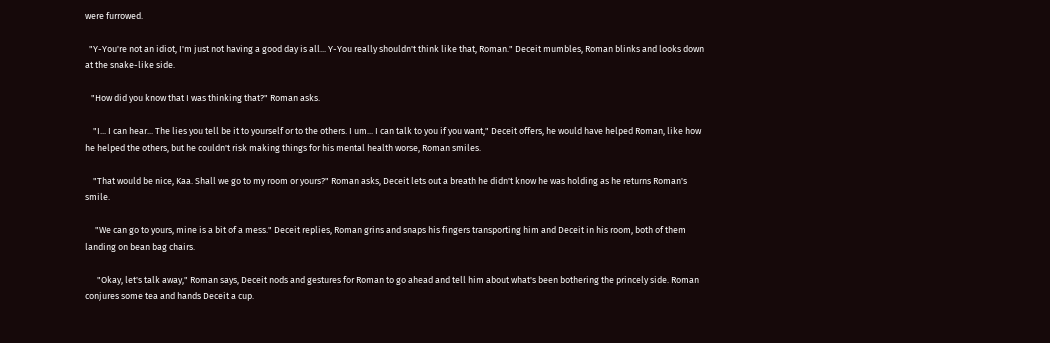were furrowed.

  "Y-You're not an idiot, I'm just not having a good day is all... Y-You really shouldn't think like that, Roman." Deceit mumbles, Roman blinks and looks down at the snake-like side.

   "How did you know that I was thinking that?" Roman asks.

    "I... I can hear... The lies you tell be it to yourself or to the others. I um... I can talk to you if you want," Deceit offers, he would have helped Roman, like how he helped the others, but he couldn't risk making things for his mental health worse, Roman smiles.

    "That would be nice, Kaa. Shall we go to my room or yours?" Roman asks, Deceit lets out a breath he didn't know he was holding as he returns Roman's smile.

     "We can go to yours, mine is a bit of a mess." Deceit replies, Roman grins and snaps his fingers transporting him and Deceit in his room, both of them landing on bean bag chairs.

      "Okay, let's talk away," Roman says, Deceit nods and gestures for Roman to go ahead and tell him about what's been bothering the princely side. Roman conjures some tea and hands Deceit a cup.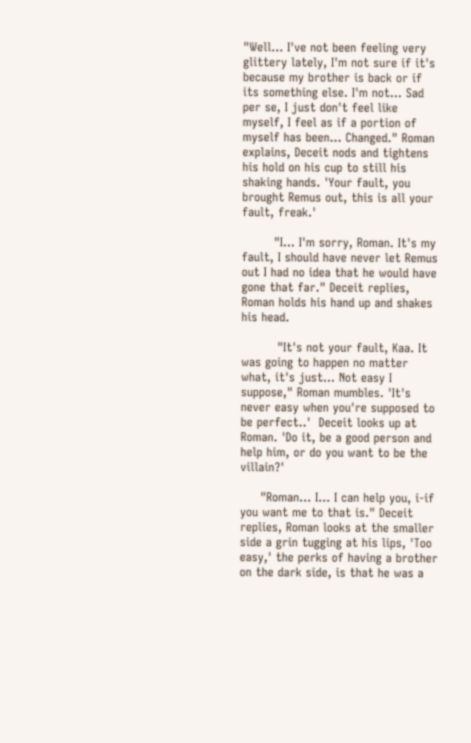"Well... I've not been feeling very glittery lately, I'm not sure if it's because my brother is back or if its something else. I'm not... Sad per se, I just don't feel like myself, I feel as if a portion of myself has been... Changed." Roman explains, Deceit nods and tightens his hold on his cup to still his shaking hands. 'Your fault, you brought Remus out, this is all your fault, freak.'

        "I... I'm sorry, Roman. It's my fault, I should have never let Remus out I had no idea that he would have gone that far." Deceit replies, Roman holds his hand up and shakes his head.

         "It's not your fault, Kaa. It was going to happen no matter what, it's just... Not easy I suppose," Roman mumbles. 'It's never easy when you're supposed to be perfect..'  Deceit looks up at Roman. 'Do it, be a good person and help him, or do you want to be the villain?'

     "Roman... I... I can help you, i-if you want me to that is." Deceit replies, Roman looks at the smaller side a grin tugging at his lips, 'Too easy,' the perks of having a brother on the dark side, is that he was a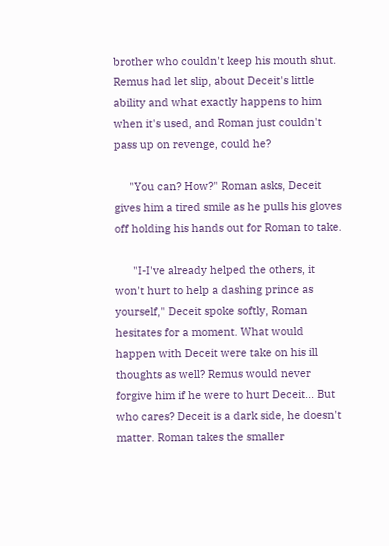brother who couldn't keep his mouth shut. Remus had let slip, about Deceit's little ability and what exactly happens to him when it's used, and Roman just couldn't pass up on revenge, could he?

     "You can? How?" Roman asks, Deceit gives him a tired smile as he pulls his gloves off holding his hands out for Roman to take.

      "I-I've already helped the others, it won't hurt to help a dashing prince as yourself," Deceit spoke softly, Roman hesitates for a moment. What would happen with Deceit were take on his ill thoughts as well? Remus would never forgive him if he were to hurt Deceit... But who cares? Deceit is a dark side, he doesn't matter. Roman takes the smaller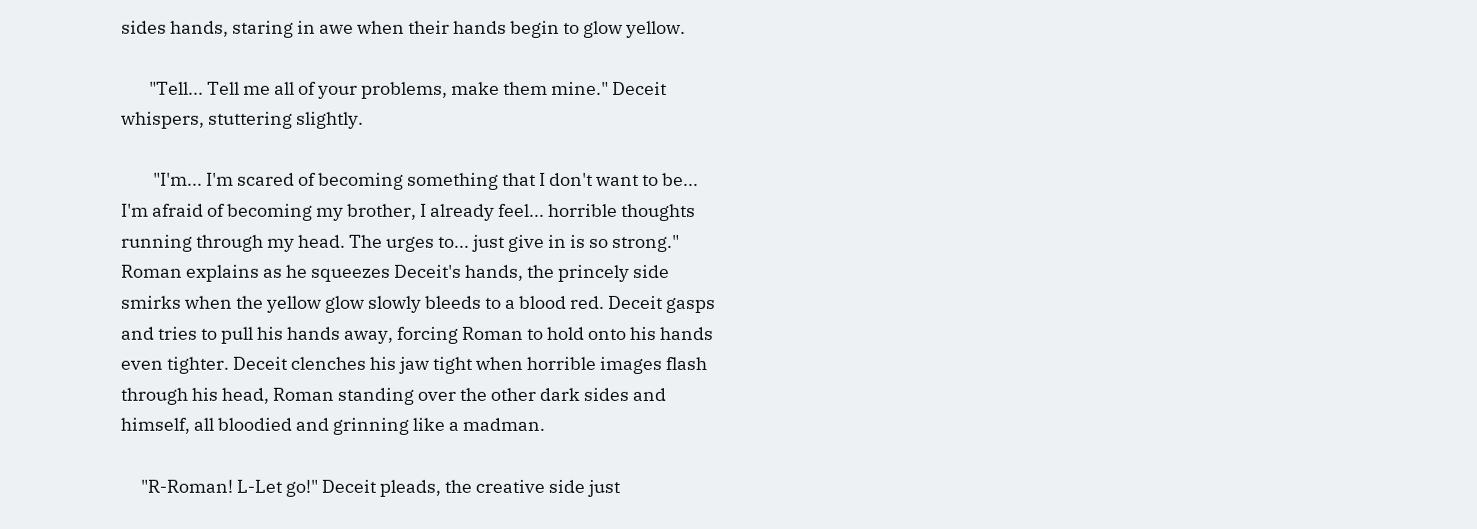sides hands, staring in awe when their hands begin to glow yellow.

       "Tell... Tell me all of your problems, make them mine." Deceit whispers, stuttering slightly.

        "I'm... I'm scared of becoming something that I don't want to be... I'm afraid of becoming my brother, I already feel... horrible thoughts running through my head. The urges to... just give in is so strong." Roman explains as he squeezes Deceit's hands, the princely side smirks when the yellow glow slowly bleeds to a blood red. Deceit gasps and tries to pull his hands away, forcing Roman to hold onto his hands even tighter. Deceit clenches his jaw tight when horrible images flash through his head, Roman standing over the other dark sides and himself, all bloodied and grinning like a madman.

     "R-Roman! L-Let go!" Deceit pleads, the creative side just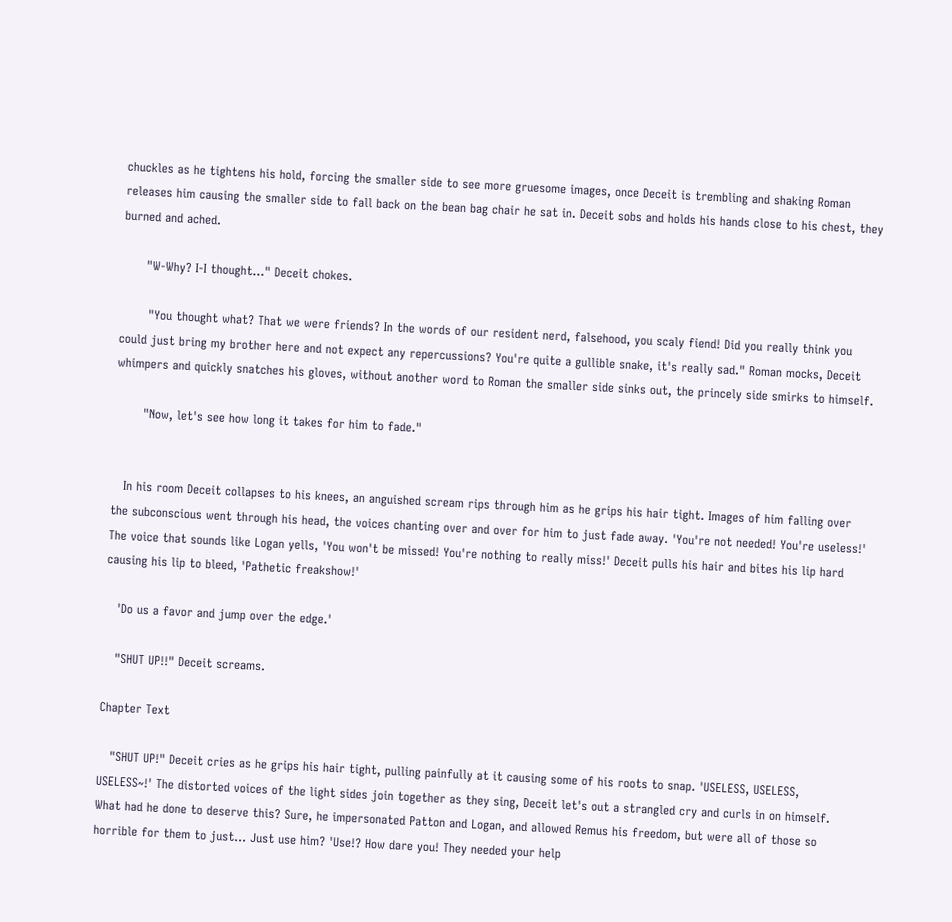chuckles as he tightens his hold, forcing the smaller side to see more gruesome images, once Deceit is trembling and shaking Roman releases him causing the smaller side to fall back on the bean bag chair he sat in. Deceit sobs and holds his hands close to his chest, they burned and ached.

      "W-Why? I-I thought..." Deceit chokes.

       "You thought what? That we were friends? In the words of our resident nerd, falsehood, you scaly fiend! Did you really think you could just bring my brother here and not expect any repercussions? You're quite a gullible snake, it's really sad." Roman mocks, Deceit whimpers and quickly snatches his gloves, without another word to Roman the smaller side sinks out, the princely side smirks to himself.

       "Now, let's see how long it takes for him to fade."


   In his room Deceit collapses to his knees, an anguished scream rips through him as he grips his hair tight. Images of him falling over the subconscious went through his head, the voices chanting over and over for him to just fade away. 'You're not needed! You're useless!' The voice that sounds like Logan yells, 'You won't be missed! You're nothing to really miss!' Deceit pulls his hair and bites his lip hard causing his lip to bleed, 'Pathetic freakshow!'

   'Do us a favor and jump over the edge.'

   "SHUT UP!!" Deceit screams.

Chapter Text

   "SHUT UP!" Deceit cries as he grips his hair tight, pulling painfully at it causing some of his roots to snap. 'USELESS, USELESS, USELESS~!' The distorted voices of the light sides join together as they sing, Deceit let's out a strangled cry and curls in on himself. What had he done to deserve this? Sure, he impersonated Patton and Logan, and allowed Remus his freedom, but were all of those so horrible for them to just... Just use him? 'Use!? How dare you! They needed your help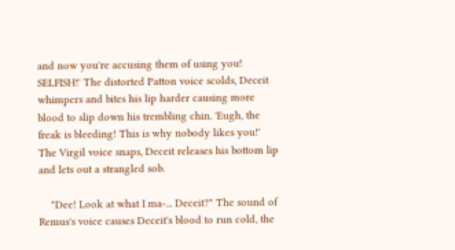and now you're accusing them of using you! SELFISH!' The distorted Patton voice scolds, Deceit whimpers and bites his lip harder causing more blood to slip down his trembling chin. 'Eugh, the freak is bleeding! This is why nobody likes you!' The Virgil voice snaps, Deceit releases his bottom lip and lets out a strangled sob.

    "Dee! Look at what I ma-... Deceit?" The sound of Remus's voice causes Deceit's blood to run cold, the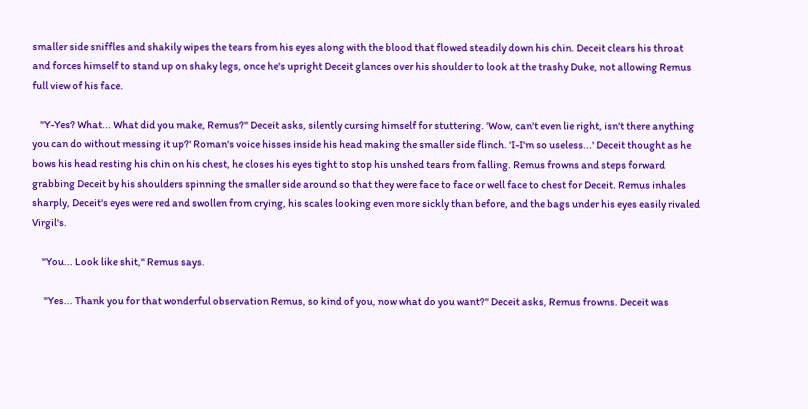smaller side sniffles and shakily wipes the tears from his eyes along with the blood that flowed steadily down his chin. Deceit clears his throat and forces himself to stand up on shaky legs, once he's upright Deceit glances over his shoulder to look at the trashy Duke, not allowing Remus full view of his face.

    "Y-Yes? What... What did you make, Remus?" Deceit asks, silently cursing himself for stuttering. 'Wow, can't even lie right, isn't there anything you can do without messing it up?' Roman's voice hisses inside his head making the smaller side flinch. 'I-I'm so useless...' Deceit thought as he bows his head resting his chin on his chest, he closes his eyes tight to stop his unshed tears from falling. Remus frowns and steps forward grabbing Deceit by his shoulders spinning the smaller side around so that they were face to face or well face to chest for Deceit. Remus inhales sharply, Deceit's eyes were red and swollen from crying, his scales looking even more sickly than before, and the bags under his eyes easily rivaled Virgil's.

     "You... Look like shit," Remus says.

      "Yes... Thank you for that wonderful observation Remus, so kind of you, now what do you want?" Deceit asks, Remus frowns. Deceit was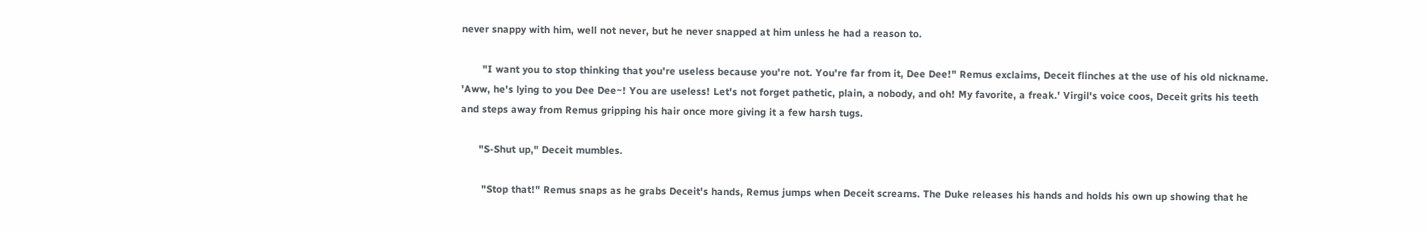never snappy with him, well not never, but he never snapped at him unless he had a reason to.

       "I want you to stop thinking that you're useless because you're not. You're far from it, Dee Dee!" Remus exclaims, Deceit flinches at the use of his old nickname. 'Aww, he's lying to you Dee Dee~! You are useless! Let's not forget pathetic, plain, a nobody, and oh! My favorite, a freak.' Virgil's voice coos, Deceit grits his teeth and steps away from Remus gripping his hair once more giving it a few harsh tugs.

      "S-Shut up," Deceit mumbles.

       "Stop that!" Remus snaps as he grabs Deceit's hands, Remus jumps when Deceit screams. The Duke releases his hands and holds his own up showing that he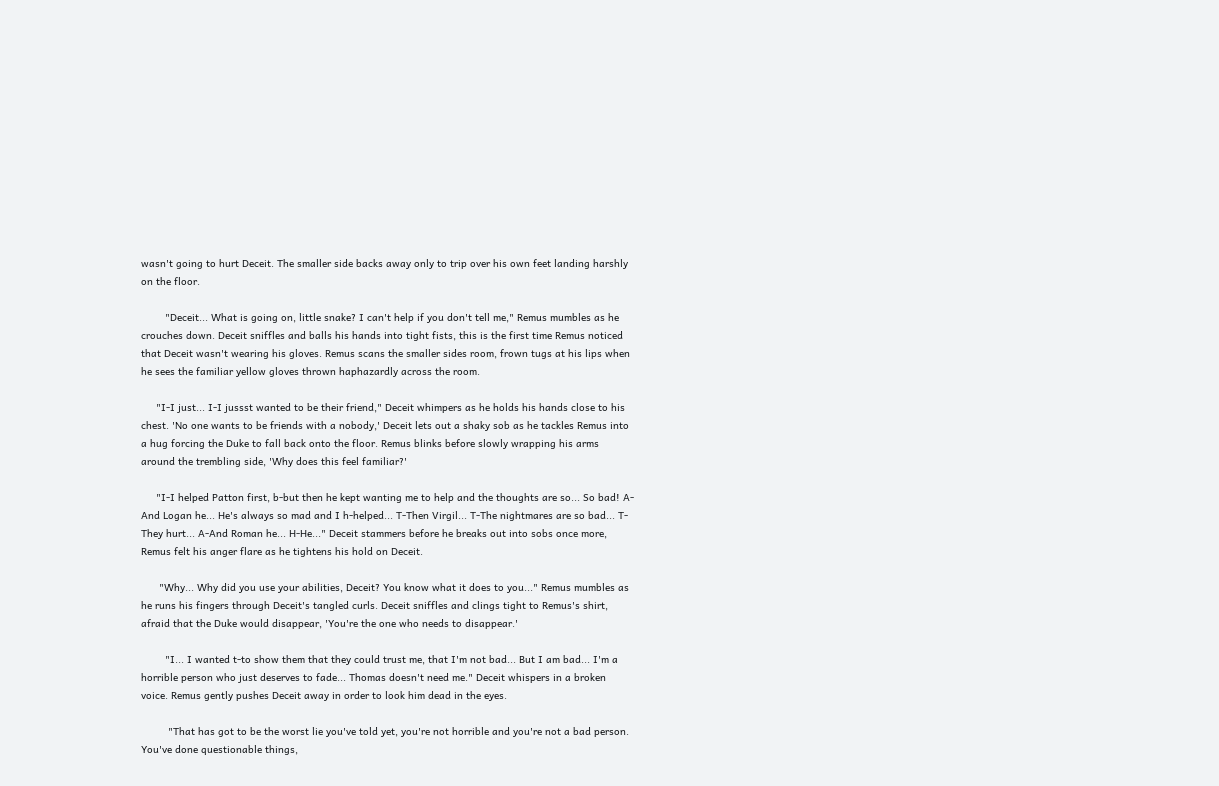wasn't going to hurt Deceit. The smaller side backs away only to trip over his own feet landing harshly on the floor.

        "Deceit... What is going on, little snake? I can't help if you don't tell me," Remus mumbles as he crouches down. Deceit sniffles and balls his hands into tight fists, this is the first time Remus noticed that Deceit wasn't wearing his gloves. Remus scans the smaller sides room, frown tugs at his lips when he sees the familiar yellow gloves thrown haphazardly across the room.

     "I-I just... I-I jussst wanted to be their friend," Deceit whimpers as he holds his hands close to his chest. 'No one wants to be friends with a nobody,' Deceit lets out a shaky sob as he tackles Remus into a hug forcing the Duke to fall back onto the floor. Remus blinks before slowly wrapping his arms around the trembling side, 'Why does this feel familiar?'

     "I-I helped Patton first, b-but then he kept wanting me to help and the thoughts are so... So bad! A-And Logan he... He's always so mad and I h-helped... T-Then Virgil... T-The nightmares are so bad... T-They hurt... A-And Roman he... H-He..." Deceit stammers before he breaks out into sobs once more, Remus felt his anger flare as he tightens his hold on Deceit.

      "Why... Why did you use your abilities, Deceit? You know what it does to you..." Remus mumbles as he runs his fingers through Deceit's tangled curls. Deceit sniffles and clings tight to Remus's shirt, afraid that the Duke would disappear, 'You're the one who needs to disappear.'

        "I... I wanted t-to show them that they could trust me, that I'm not bad... But I am bad... I'm a horrible person who just deserves to fade... Thomas doesn't need me." Deceit whispers in a broken voice. Remus gently pushes Deceit away in order to look him dead in the eyes.

         "That has got to be the worst lie you've told yet, you're not horrible and you're not a bad person. You've done questionable things,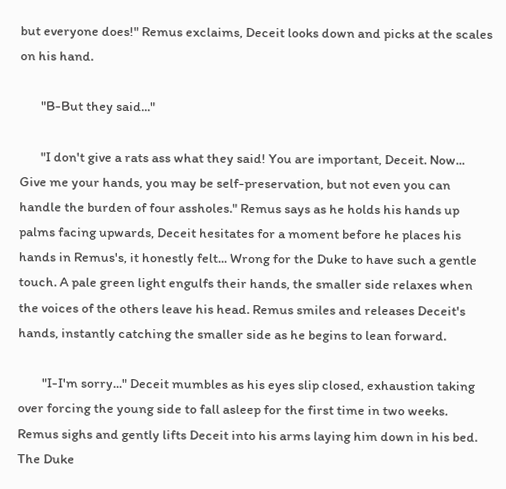but everyone does!" Remus exclaims, Deceit looks down and picks at the scales on his hand.

       "B-But they said..."

       "I don't give a rats ass what they said! You are important, Deceit. Now... Give me your hands, you may be self-preservation, but not even you can handle the burden of four assholes." Remus says as he holds his hands up palms facing upwards, Deceit hesitates for a moment before he places his hands in Remus's, it honestly felt... Wrong for the Duke to have such a gentle touch. A pale green light engulfs their hands, the smaller side relaxes when the voices of the others leave his head. Remus smiles and releases Deceit's hands, instantly catching the smaller side as he begins to lean forward.

        "I-I'm sorry..." Deceit mumbles as his eyes slip closed, exhaustion taking over forcing the young side to fall asleep for the first time in two weeks. Remus sighs and gently lifts Deceit into his arms laying him down in his bed. The Duke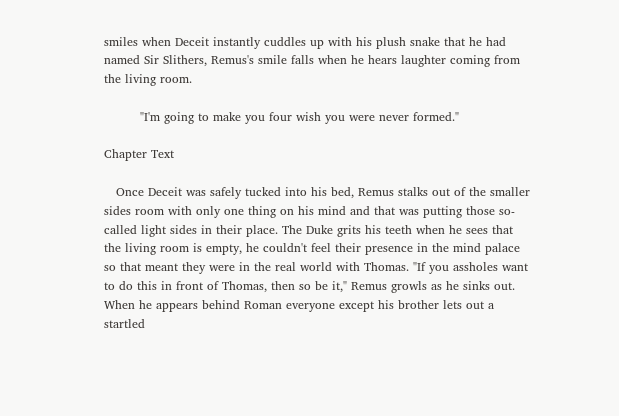smiles when Deceit instantly cuddles up with his plush snake that he had named Sir Slithers, Remus's smile falls when he hears laughter coming from the living room.

         "I'm going to make you four wish you were never formed."

Chapter Text

   Once Deceit was safely tucked into his bed, Remus stalks out of the smaller sides room with only one thing on his mind and that was putting those so-called light sides in their place. The Duke grits his teeth when he sees that the living room is empty, he couldn't feel their presence in the mind palace so that meant they were in the real world with Thomas. "If you assholes want to do this in front of Thomas, then so be it," Remus growls as he sinks out. When he appears behind Roman everyone except his brother lets out a startled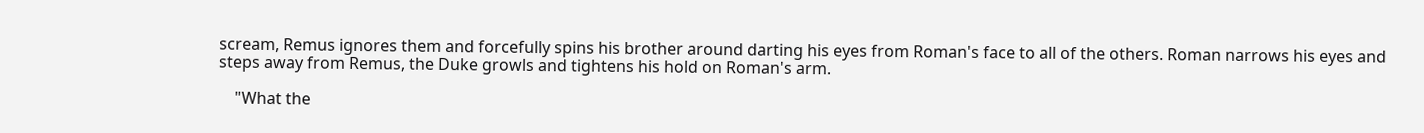scream, Remus ignores them and forcefully spins his brother around darting his eyes from Roman's face to all of the others. Roman narrows his eyes and steps away from Remus, the Duke growls and tightens his hold on Roman's arm.

    "What the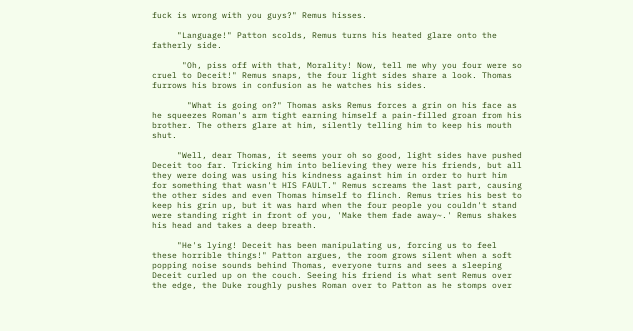fuck is wrong with you guys?" Remus hisses.

     "Language!" Patton scolds, Remus turns his heated glare onto the fatherly side.

      "Oh, piss off with that, Morality! Now, tell me why you four were so cruel to Deceit!" Remus snaps, the four light sides share a look. Thomas furrows his brows in confusion as he watches his sides.

       "What is going on?" Thomas asks Remus forces a grin on his face as he squeezes Roman's arm tight earning himself a pain-filled groan from his brother. The others glare at him, silently telling him to keep his mouth shut.

     "Well, dear Thomas, it seems your oh so good, light sides have pushed Deceit too far. Tricking him into believing they were his friends, but all they were doing was using his kindness against him in order to hurt him for something that wasn't HIS FAULT." Remus screams the last part, causing the other sides and even Thomas himself to flinch. Remus tries his best to keep his grin up, but it was hard when the four people you couldn't stand were standing right in front of you, 'Make them fade away~.' Remus shakes his head and takes a deep breath.

     "He's lying! Deceit has been manipulating us, forcing us to feel these horrible things!" Patton argues, the room grows silent when a soft popping noise sounds behind Thomas, everyone turns and sees a sleeping Deceit curled up on the couch. Seeing his friend is what sent Remus over the edge, the Duke roughly pushes Roman over to Patton as he stomps over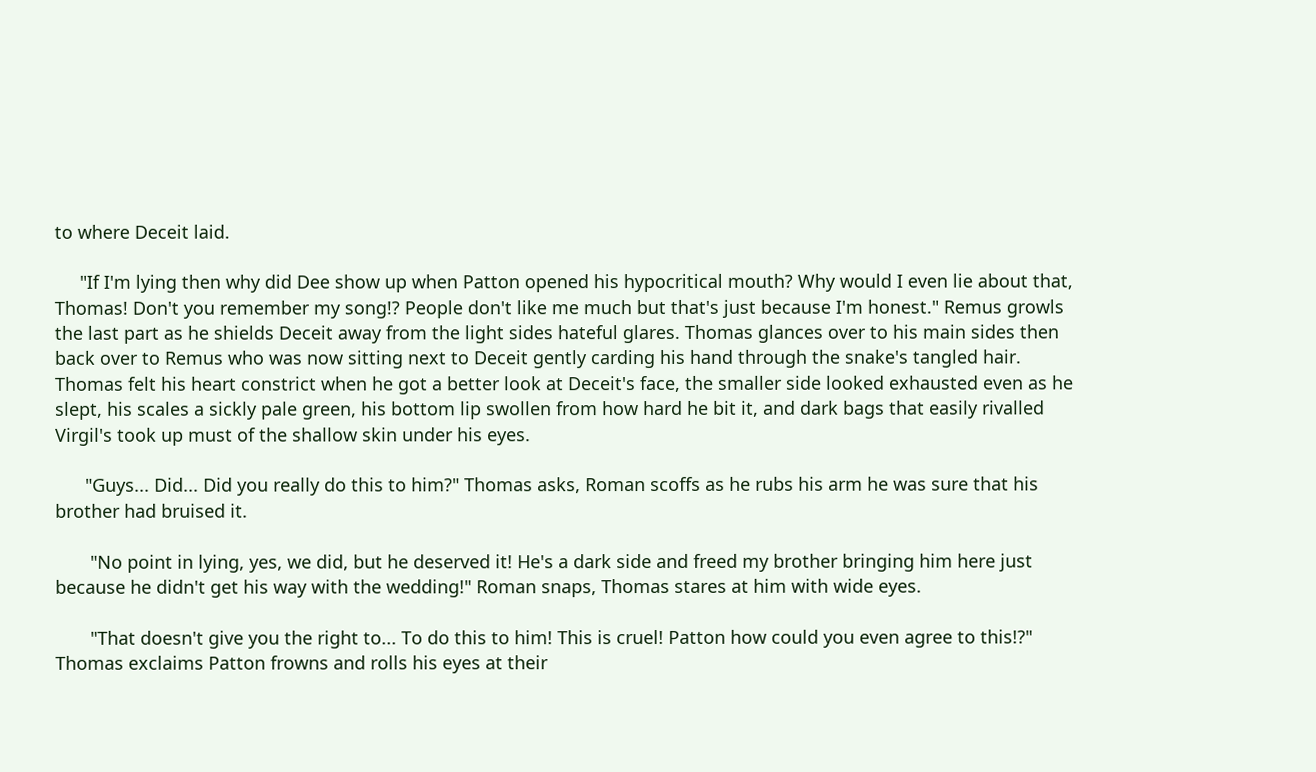to where Deceit laid.

     "If I'm lying then why did Dee show up when Patton opened his hypocritical mouth? Why would I even lie about that, Thomas! Don't you remember my song!? People don't like me much but that's just because I'm honest." Remus growls the last part as he shields Deceit away from the light sides hateful glares. Thomas glances over to his main sides then back over to Remus who was now sitting next to Deceit gently carding his hand through the snake's tangled hair. Thomas felt his heart constrict when he got a better look at Deceit's face, the smaller side looked exhausted even as he slept, his scales a sickly pale green, his bottom lip swollen from how hard he bit it, and dark bags that easily rivalled Virgil's took up must of the shallow skin under his eyes.

      "Guys... Did... Did you really do this to him?" Thomas asks, Roman scoffs as he rubs his arm he was sure that his brother had bruised it.

       "No point in lying, yes, we did, but he deserved it! He's a dark side and freed my brother bringing him here just because he didn't get his way with the wedding!" Roman snaps, Thomas stares at him with wide eyes.

       "That doesn't give you the right to... To do this to him! This is cruel! Patton how could you even agree to this!?" Thomas exclaims Patton frowns and rolls his eyes at their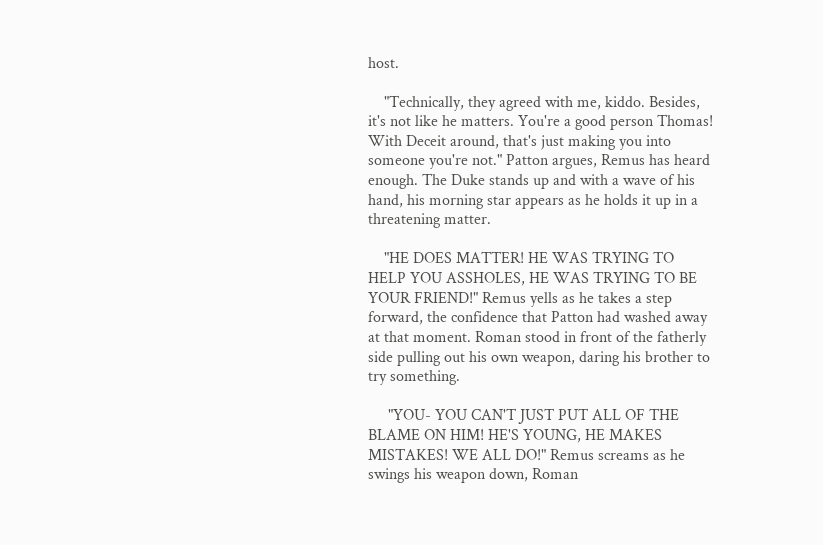host.

    "Technically, they agreed with me, kiddo. Besides, it's not like he matters. You're a good person Thomas! With Deceit around, that's just making you into someone you're not." Patton argues, Remus has heard enough. The Duke stands up and with a wave of his hand, his morning star appears as he holds it up in a threatening matter.

    "HE DOES MATTER! HE WAS TRYING TO HELP YOU ASSHOLES, HE WAS TRYING TO BE YOUR FRIEND!" Remus yells as he takes a step forward, the confidence that Patton had washed away at that moment. Roman stood in front of the fatherly side pulling out his own weapon, daring his brother to try something.

     "YOU- YOU CAN'T JUST PUT ALL OF THE BLAME ON HIM! HE'S YOUNG, HE MAKES MISTAKES! WE ALL DO!" Remus screams as he swings his weapon down, Roman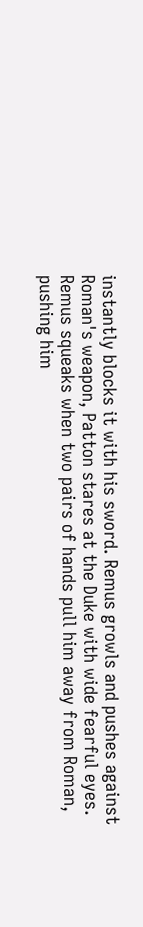instantly blocks it with his sword. Remus growls and pushes against Roman's weapon, Patton stares at the Duke with wide fearful eyes. Remus squeaks when two pairs of hands pull him away from Roman, pushing him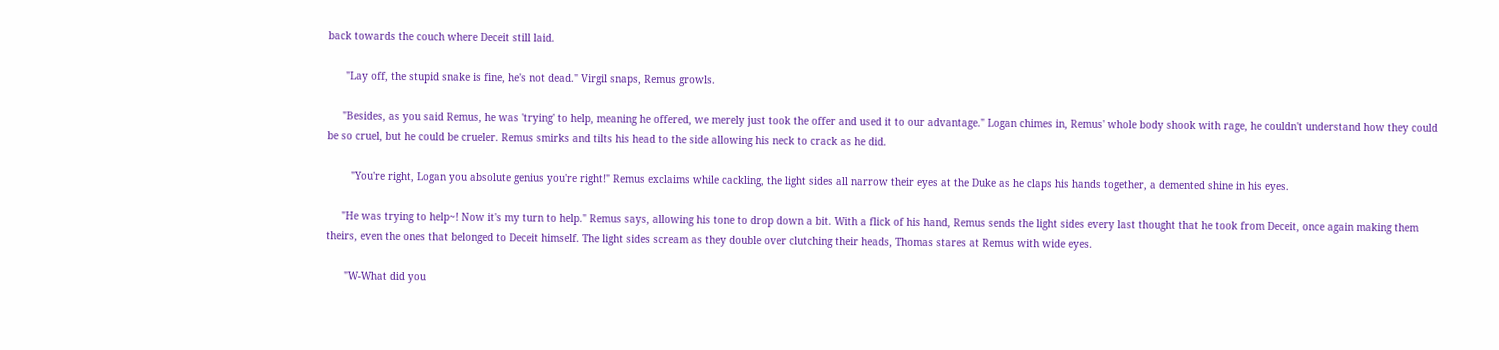back towards the couch where Deceit still laid.

      "Lay off, the stupid snake is fine, he's not dead." Virgil snaps, Remus growls.

     "Besides, as you said Remus, he was 'trying' to help, meaning he offered, we merely just took the offer and used it to our advantage." Logan chimes in, Remus' whole body shook with rage, he couldn't understand how they could be so cruel, but he could be crueler. Remus smirks and tilts his head to the side allowing his neck to crack as he did.

        "You're right, Logan you absolute genius you're right!" Remus exclaims while cackling, the light sides all narrow their eyes at the Duke as he claps his hands together, a demented shine in his eyes.

     "He was trying to help~! Now it's my turn to help." Remus says, allowing his tone to drop down a bit. With a flick of his hand, Remus sends the light sides every last thought that he took from Deceit, once again making them theirs, even the ones that belonged to Deceit himself. The light sides scream as they double over clutching their heads, Thomas stares at Remus with wide eyes.

      "W-What did you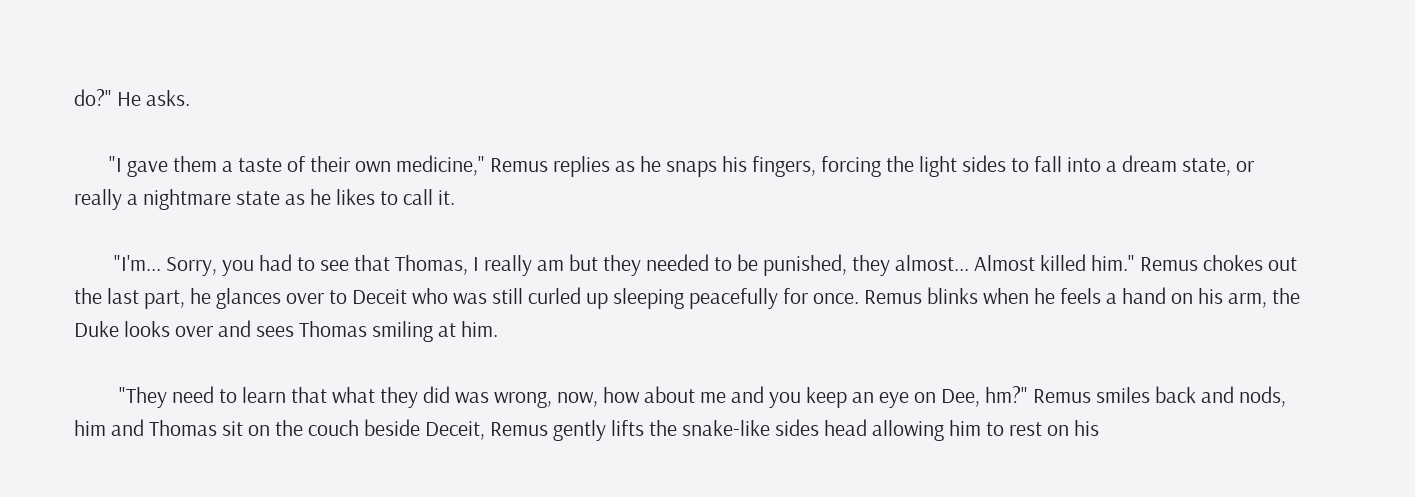do?" He asks.

       "I gave them a taste of their own medicine," Remus replies as he snaps his fingers, forcing the light sides to fall into a dream state, or really a nightmare state as he likes to call it.

        "I'm... Sorry, you had to see that Thomas, I really am but they needed to be punished, they almost... Almost killed him." Remus chokes out the last part, he glances over to Deceit who was still curled up sleeping peacefully for once. Remus blinks when he feels a hand on his arm, the Duke looks over and sees Thomas smiling at him.

         "They need to learn that what they did was wrong, now, how about me and you keep an eye on Dee, hm?" Remus smiles back and nods, him and Thomas sit on the couch beside Deceit, Remus gently lifts the snake-like sides head allowing him to rest on his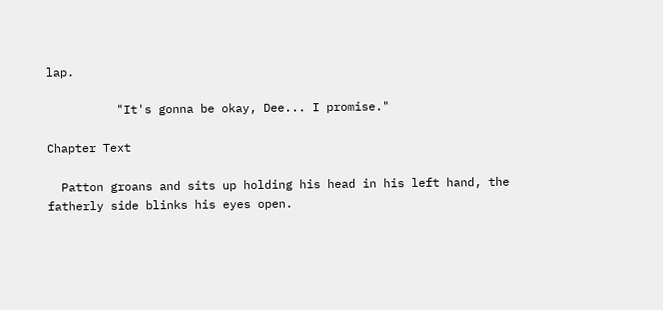lap.

          "It's gonna be okay, Dee... I promise."

Chapter Text

  Patton groans and sits up holding his head in his left hand, the fatherly side blinks his eyes open.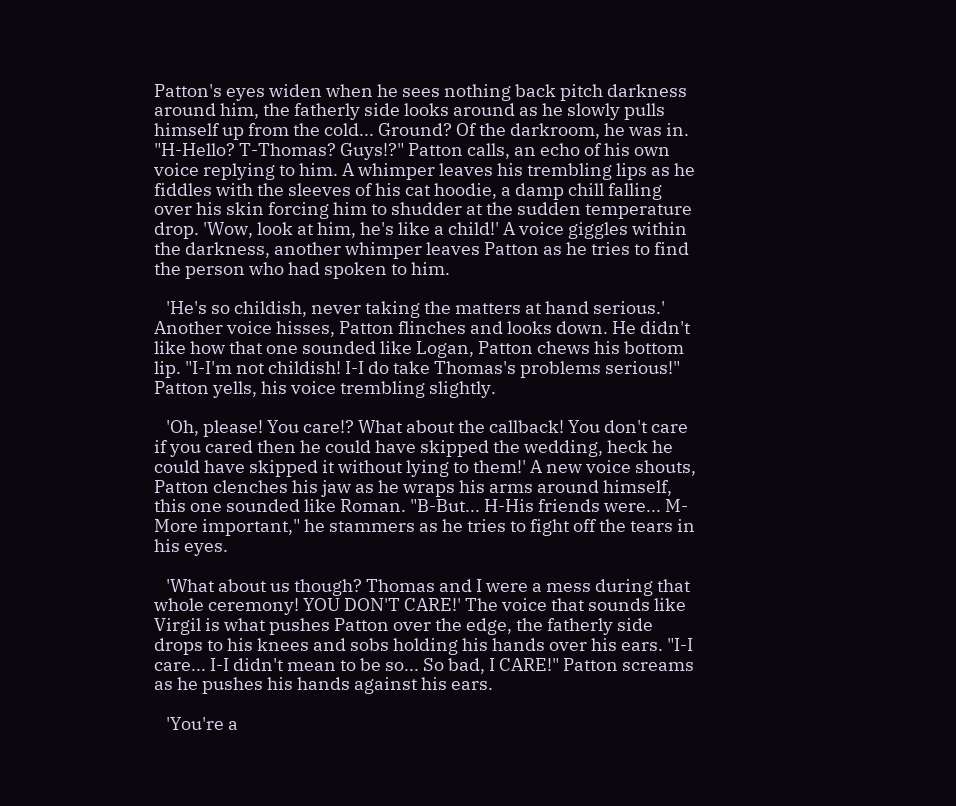Patton's eyes widen when he sees nothing back pitch darkness around him, the fatherly side looks around as he slowly pulls himself up from the cold... Ground? Of the darkroom, he was in. "H-Hello? T-Thomas? Guys!?" Patton calls, an echo of his own voice replying to him. A whimper leaves his trembling lips as he fiddles with the sleeves of his cat hoodie, a damp chill falling over his skin forcing him to shudder at the sudden temperature drop. 'Wow, look at him, he's like a child!' A voice giggles within the darkness, another whimper leaves Patton as he tries to find the person who had spoken to him.

   'He's so childish, never taking the matters at hand serious.' Another voice hisses, Patton flinches and looks down. He didn't like how that one sounded like Logan, Patton chews his bottom lip. "I-I'm not childish! I-I do take Thomas's problems serious!" Patton yells, his voice trembling slightly.

   'Oh, please! You care!? What about the callback! You don't care if you cared then he could have skipped the wedding, heck he could have skipped it without lying to them!' A new voice shouts, Patton clenches his jaw as he wraps his arms around himself, this one sounded like Roman. "B-But... H-His friends were... M-More important," he stammers as he tries to fight off the tears in his eyes.

   'What about us though? Thomas and I were a mess during that whole ceremony! YOU DON'T CARE!' The voice that sounds like Virgil is what pushes Patton over the edge, the fatherly side drops to his knees and sobs holding his hands over his ears. "I-I care... I-I didn't mean to be so... So bad, I CARE!" Patton screams as he pushes his hands against his ears.

   'You're a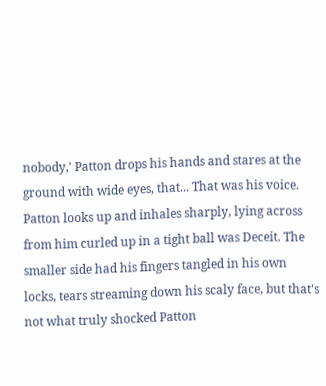nobody,' Patton drops his hands and stares at the ground with wide eyes, that... That was his voice. Patton looks up and inhales sharply, lying across from him curled up in a tight ball was Deceit. The smaller side had his fingers tangled in his own locks, tears streaming down his scaly face, but that's not what truly shocked Patton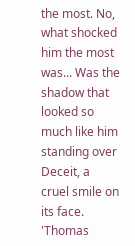the most. No, what shocked him the most was... Was the shadow that looked so much like him standing over Deceit, a cruel smile on its face. 'Thomas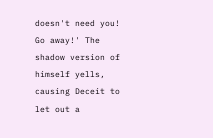doesn't need you! Go away!' The shadow version of himself yells, causing Deceit to let out a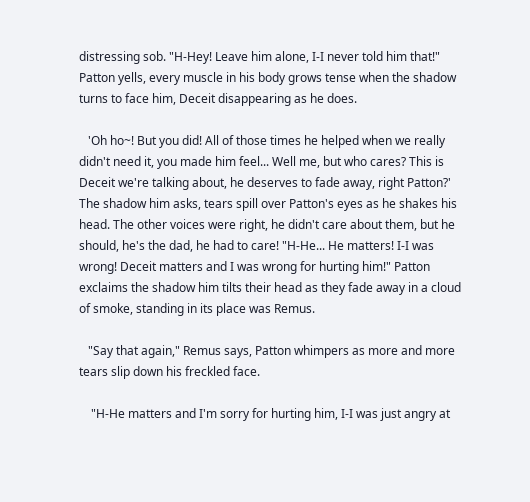distressing sob. "H-Hey! Leave him alone, I-I never told him that!" Patton yells, every muscle in his body grows tense when the shadow turns to face him, Deceit disappearing as he does.

   'Oh ho~! But you did! All of those times he helped when we really didn't need it, you made him feel... Well me, but who cares? This is Deceit we're talking about, he deserves to fade away, right Patton?' The shadow him asks, tears spill over Patton's eyes as he shakes his head. The other voices were right, he didn't care about them, but he should, he's the dad, he had to care! "H-He... He matters! I-I was wrong! Deceit matters and I was wrong for hurting him!" Patton exclaims the shadow him tilts their head as they fade away in a cloud of smoke, standing in its place was Remus.

   "Say that again," Remus says, Patton whimpers as more and more tears slip down his freckled face.

    "H-He matters and I'm sorry for hurting him, I-I was just angry at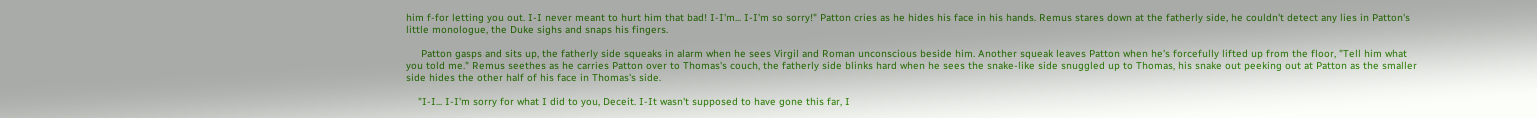him f-for letting you out. I-I never meant to hurt him that bad! I-I'm... I-I'm so sorry!" Patton cries as he hides his face in his hands. Remus stares down at the fatherly side, he couldn't detect any lies in Patton's little monologue, the Duke sighs and snaps his fingers.

     Patton gasps and sits up, the fatherly side squeaks in alarm when he sees Virgil and Roman unconscious beside him. Another squeak leaves Patton when he's forcefully lifted up from the floor, "Tell him what you told me." Remus seethes as he carries Patton over to Thomas's couch, the fatherly side blinks hard when he sees the snake-like side snuggled up to Thomas, his snake out peeking out at Patton as the smaller side hides the other half of his face in Thomas's side.

    "I-I... I-I'm sorry for what I did to you, Deceit. I-It wasn't supposed to have gone this far, I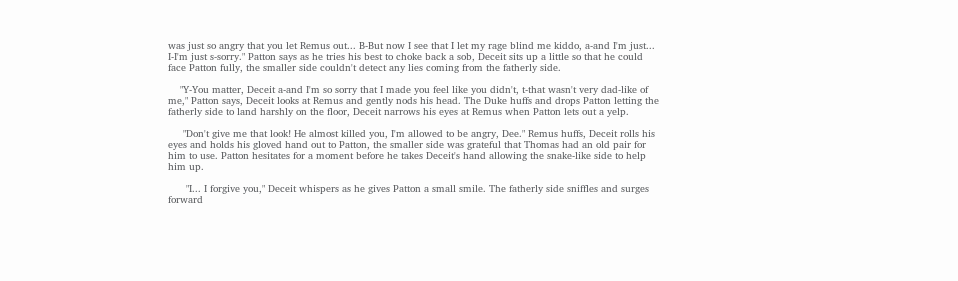was just so angry that you let Remus out... B-But now I see that I let my rage blind me kiddo, a-and I'm just... I-I'm just s-sorry." Patton says as he tries his best to choke back a sob, Deceit sits up a little so that he could face Patton fully, the smaller side couldn't detect any lies coming from the fatherly side.

    "Y-You matter, Deceit a-and I'm so sorry that I made you feel like you didn't, t-that wasn't very dad-like of me," Patton says, Deceit looks at Remus and gently nods his head. The Duke huffs and drops Patton letting the fatherly side to land harshly on the floor, Deceit narrows his eyes at Remus when Patton lets out a yelp.

     "Don't give me that look! He almost killed you, I'm allowed to be angry, Dee." Remus huffs, Deceit rolls his eyes and holds his gloved hand out to Patton, the smaller side was grateful that Thomas had an old pair for him to use. Patton hesitates for a moment before he takes Deceit's hand allowing the snake-like side to help him up.

      "I... I forgive you," Deceit whispers as he gives Patton a small smile. The fatherly side sniffles and surges forward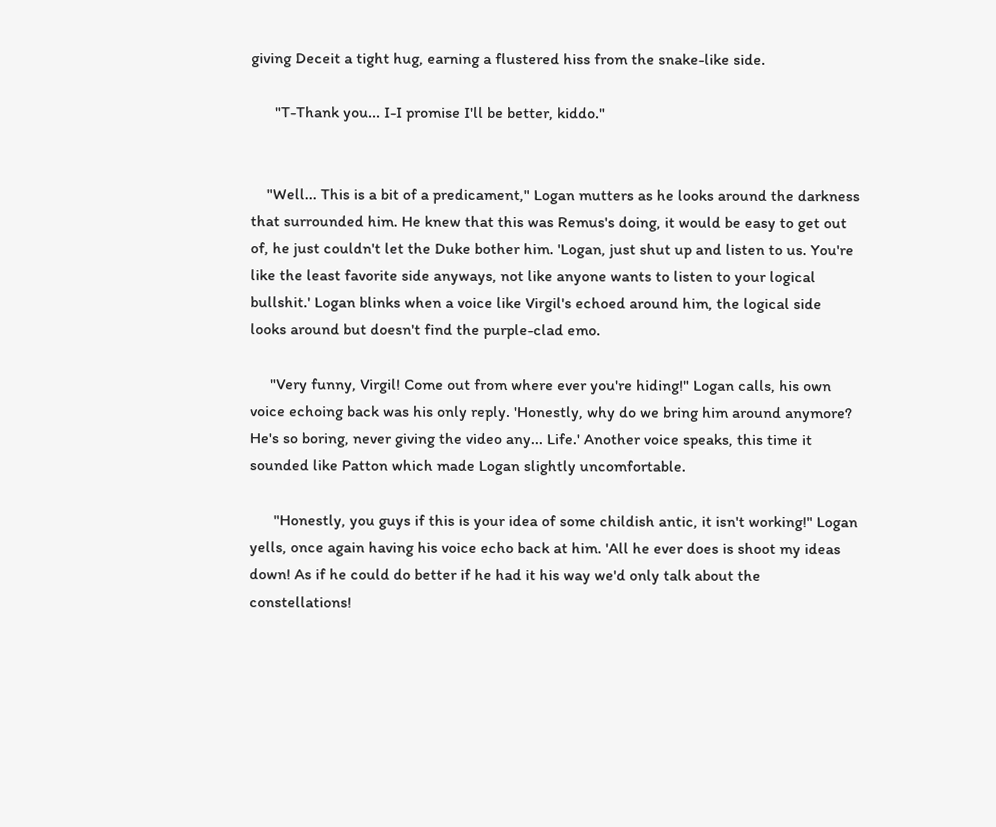giving Deceit a tight hug, earning a flustered hiss from the snake-like side.

      "T-Thank you... I-I promise I'll be better, kiddo."


    "Well... This is a bit of a predicament," Logan mutters as he looks around the darkness that surrounded him. He knew that this was Remus's doing, it would be easy to get out of, he just couldn't let the Duke bother him. 'Logan, just shut up and listen to us. You're like the least favorite side anyways, not like anyone wants to listen to your logical bullshit.' Logan blinks when a voice like Virgil's echoed around him, the logical side looks around but doesn't find the purple-clad emo.

     "Very funny, Virgil! Come out from where ever you're hiding!" Logan calls, his own voice echoing back was his only reply. 'Honestly, why do we bring him around anymore? He's so boring, never giving the video any... Life.' Another voice speaks, this time it sounded like Patton which made Logan slightly uncomfortable.

      "Honestly, you guys if this is your idea of some childish antic, it isn't working!" Logan yells, once again having his voice echo back at him. 'All he ever does is shoot my ideas down! As if he could do better if he had it his way we'd only talk about the constellations!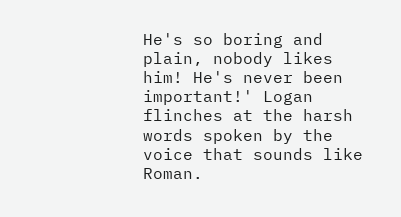He's so boring and plain, nobody likes him! He's never been important!' Logan flinches at the harsh words spoken by the voice that sounds like Roman.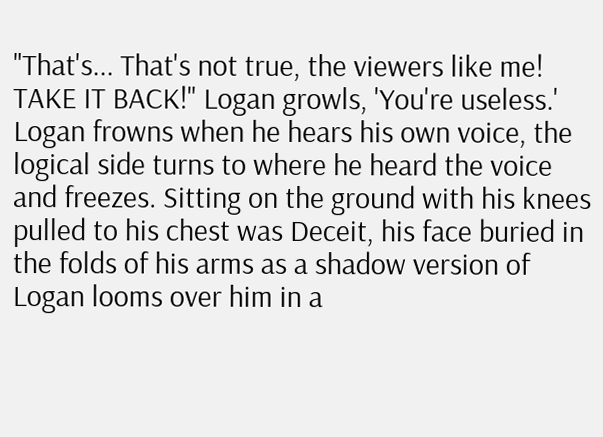"That's... That's not true, the viewers like me! TAKE IT BACK!" Logan growls, 'You're useless.' Logan frowns when he hears his own voice, the logical side turns to where he heard the voice and freezes. Sitting on the ground with his knees pulled to his chest was Deceit, his face buried in the folds of his arms as a shadow version of Logan looms over him in a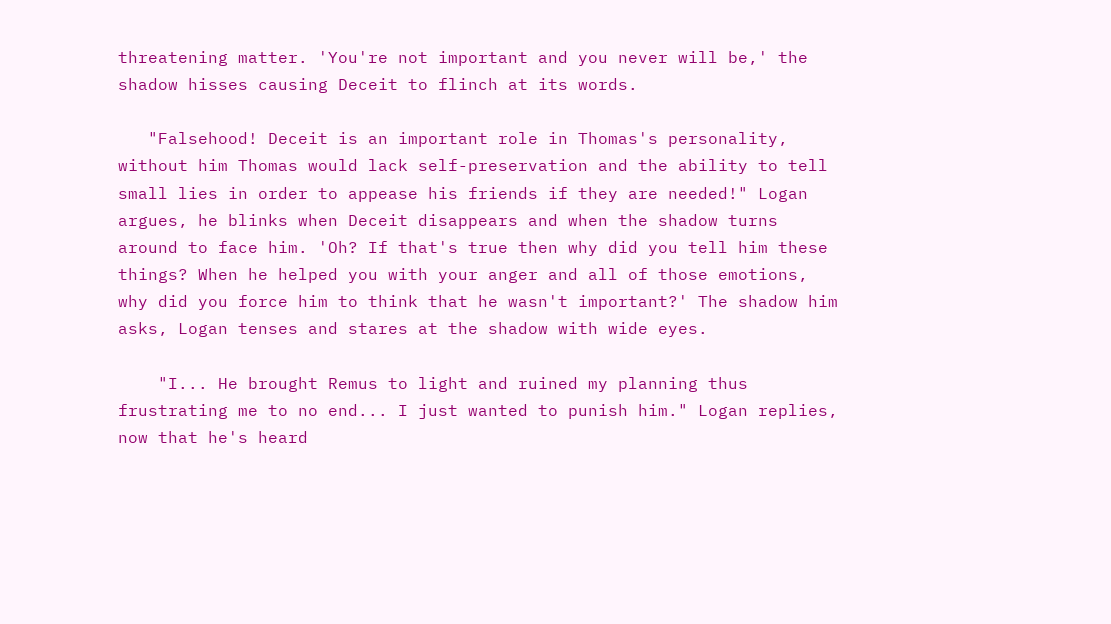threatening matter. 'You're not important and you never will be,' the shadow hisses causing Deceit to flinch at its words.

   "Falsehood! Deceit is an important role in Thomas's personality, without him Thomas would lack self-preservation and the ability to tell small lies in order to appease his friends if they are needed!" Logan argues, he blinks when Deceit disappears and when the shadow turns around to face him. 'Oh? If that's true then why did you tell him these things? When he helped you with your anger and all of those emotions, why did you force him to think that he wasn't important?' The shadow him asks, Logan tenses and stares at the shadow with wide eyes.

    "I... He brought Remus to light and ruined my planning thus frustrating me to no end... I just wanted to punish him." Logan replies, now that he's heard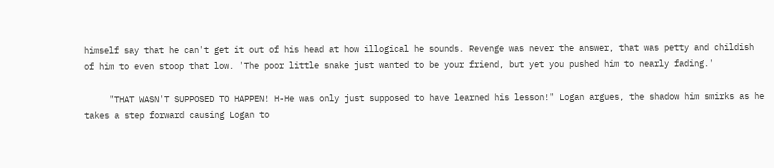himself say that he can't get it out of his head at how illogical he sounds. Revenge was never the answer, that was petty and childish of him to even stoop that low. 'The poor little snake just wanted to be your friend, but yet you pushed him to nearly fading.'

     "THAT WASN'T SUPPOSED TO HAPPEN! H-He was only just supposed to have learned his lesson!" Logan argues, the shadow him smirks as he takes a step forward causing Logan to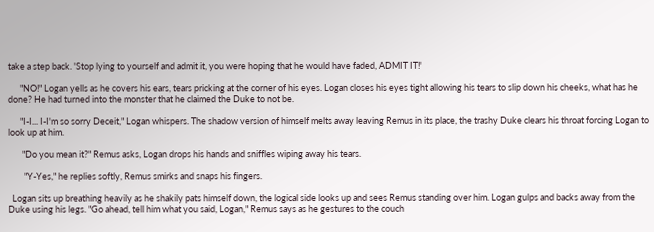take a step back. 'Stop lying to yourself and admit it, you were hoping that he would have faded, ADMIT IT!'

      "NO!" Logan yells as he covers his ears, tears pricking at the corner of his eyes. Logan closes his eyes tight allowing his tears to slip down his cheeks, what has he done? He had turned into the monster that he claimed the Duke to not be.

      "I-I... I-I'm so sorry Deceit," Logan whispers. The shadow version of himself melts away leaving Remus in its place, the trashy Duke clears his throat forcing Logan to look up at him.

       "Do you mean it?" Remus asks, Logan drops his hands and sniffles wiping away his tears.

        "Y-Yes," he replies softly, Remus smirks and snaps his fingers.

  Logan sits up breathing heavily as he shakily pats himself down, the logical side looks up and sees Remus standing over him. Logan gulps and backs away from the Duke using his legs. "Go ahead, tell him what you said, Logan," Remus says as he gestures to the couch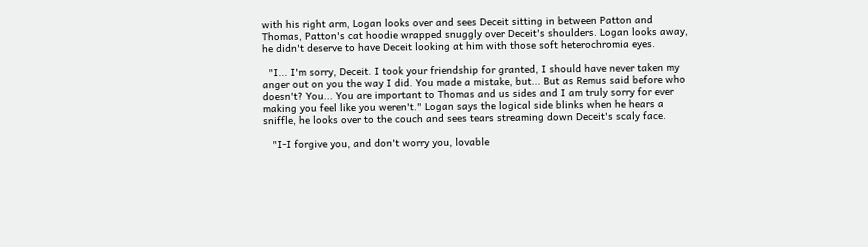with his right arm, Logan looks over and sees Deceit sitting in between Patton and Thomas, Patton's cat hoodie wrapped snuggly over Deceit's shoulders. Logan looks away, he didn't deserve to have Deceit looking at him with those soft heterochromia eyes.

  "I... I'm sorry, Deceit. I took your friendship for granted, I should have never taken my anger out on you the way I did. You made a mistake, but... But as Remus said before who doesn't? You... You are important to Thomas and us sides and I am truly sorry for ever making you feel like you weren't." Logan says the logical side blinks when he hears a sniffle, he looks over to the couch and sees tears streaming down Deceit's scaly face.

   "I-I forgive you, and don't worry you, lovable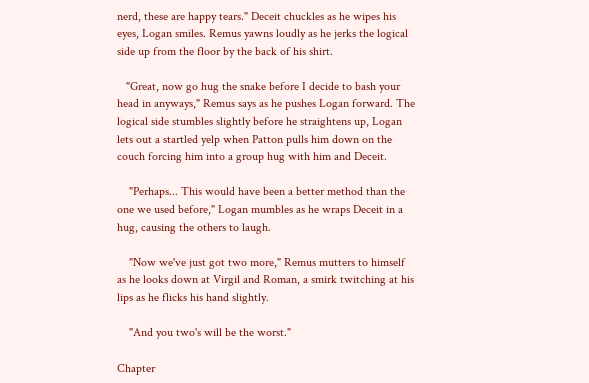nerd, these are happy tears." Deceit chuckles as he wipes his eyes, Logan smiles. Remus yawns loudly as he jerks the logical side up from the floor by the back of his shirt.

   "Great, now go hug the snake before I decide to bash your head in anyways," Remus says as he pushes Logan forward. The logical side stumbles slightly before he straightens up, Logan lets out a startled yelp when Patton pulls him down on the couch forcing him into a group hug with him and Deceit.

    "Perhaps... This would have been a better method than the one we used before," Logan mumbles as he wraps Deceit in a hug, causing the others to laugh.

    "Now we've just got two more," Remus mutters to himself as he looks down at Virgil and Roman, a smirk twitching at his lips as he flicks his hand slightly.

    "And you two's will be the worst."

Chapter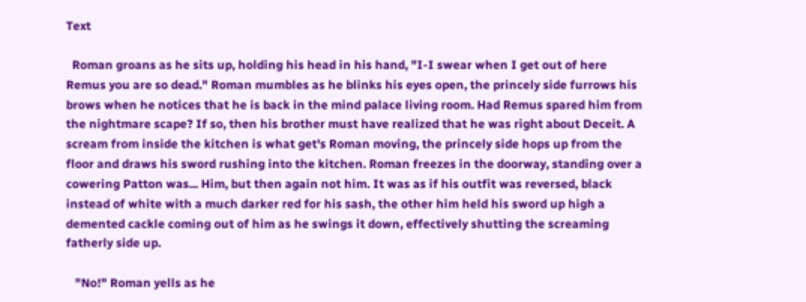Text

  Roman groans as he sits up, holding his head in his hand, "I-I swear when I get out of here Remus you are so dead." Roman mumbles as he blinks his eyes open, the princely side furrows his brows when he notices that he is back in the mind palace living room. Had Remus spared him from the nightmare scape? If so, then his brother must have realized that he was right about Deceit. A scream from inside the kitchen is what get's Roman moving, the princely side hops up from the floor and draws his sword rushing into the kitchen. Roman freezes in the doorway, standing over a cowering Patton was... Him, but then again not him. It was as if his outfit was reversed, black instead of white with a much darker red for his sash, the other him held his sword up high a demented cackle coming out of him as he swings it down, effectively shutting the screaming fatherly side up.

   "No!" Roman yells as he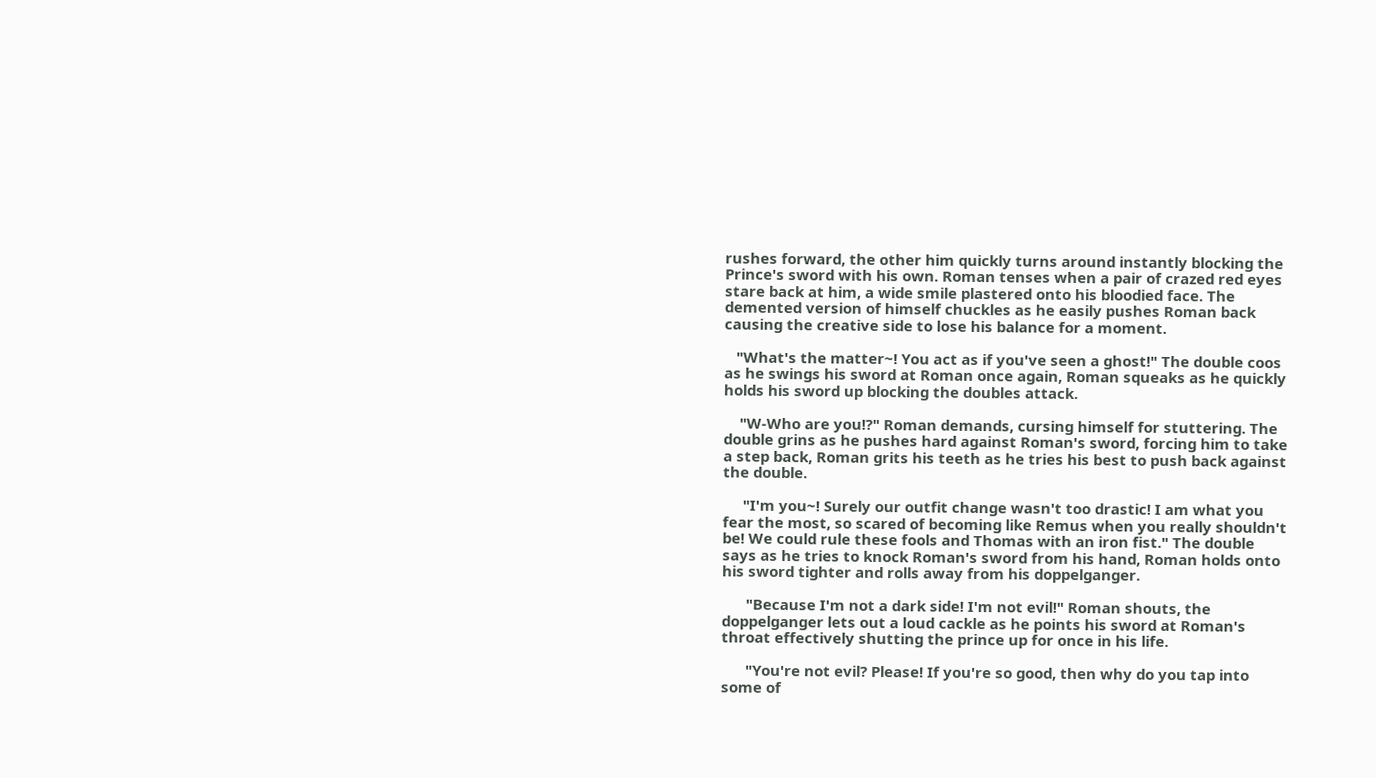rushes forward, the other him quickly turns around instantly blocking the Prince's sword with his own. Roman tenses when a pair of crazed red eyes stare back at him, a wide smile plastered onto his bloodied face. The demented version of himself chuckles as he easily pushes Roman back causing the creative side to lose his balance for a moment.

   "What's the matter~! You act as if you've seen a ghost!" The double coos as he swings his sword at Roman once again, Roman squeaks as he quickly holds his sword up blocking the doubles attack.

    "W-Who are you!?" Roman demands, cursing himself for stuttering. The double grins as he pushes hard against Roman's sword, forcing him to take a step back, Roman grits his teeth as he tries his best to push back against the double.

     "I'm you~! Surely our outfit change wasn't too drastic! I am what you fear the most, so scared of becoming like Remus when you really shouldn't be! We could rule these fools and Thomas with an iron fist." The double says as he tries to knock Roman's sword from his hand, Roman holds onto his sword tighter and rolls away from his doppelganger.

      "Because I'm not a dark side! I'm not evil!" Roman shouts, the doppelganger lets out a loud cackle as he points his sword at Roman's throat effectively shutting the prince up for once in his life.

      "You're not evil? Please! If you're so good, then why do you tap into some of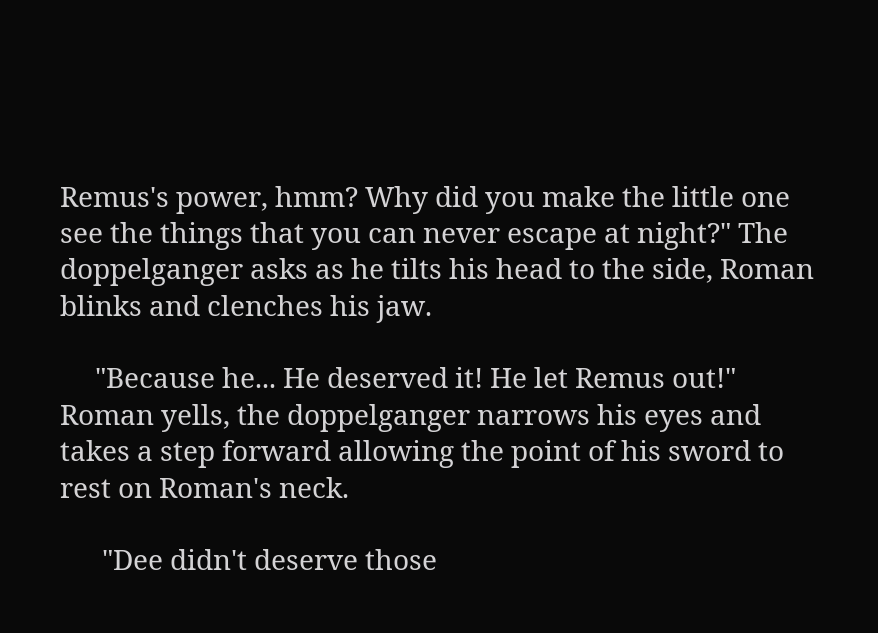Remus's power, hmm? Why did you make the little one see the things that you can never escape at night?" The doppelganger asks as he tilts his head to the side, Roman blinks and clenches his jaw.

     "Because he... He deserved it! He let Remus out!" Roman yells, the doppelganger narrows his eyes and takes a step forward allowing the point of his sword to rest on Roman's neck.

      "Dee didn't deserve those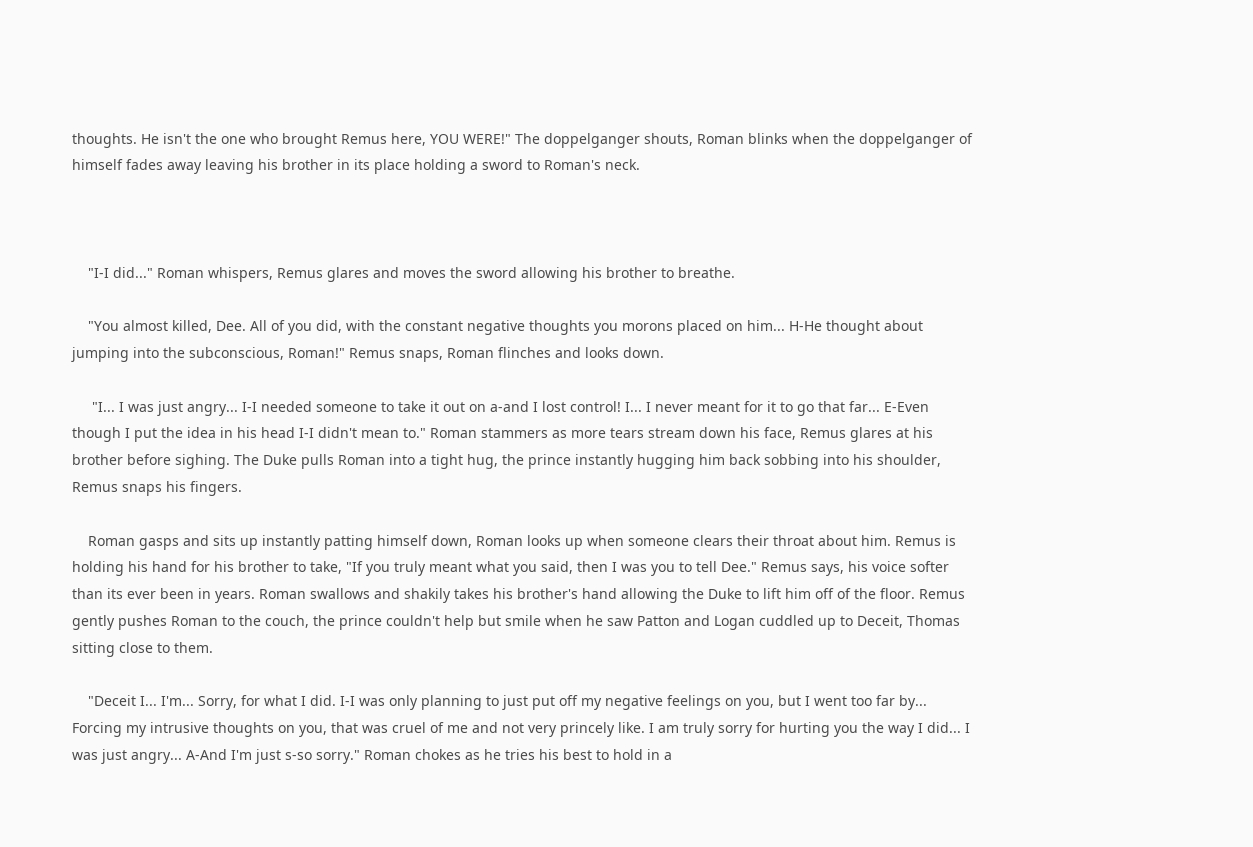thoughts. He isn't the one who brought Remus here, YOU WERE!" The doppelganger shouts, Roman blinks when the doppelganger of himself fades away leaving his brother in its place holding a sword to Roman's neck.



    "I-I did..." Roman whispers, Remus glares and moves the sword allowing his brother to breathe.

    "You almost killed, Dee. All of you did, with the constant negative thoughts you morons placed on him... H-He thought about jumping into the subconscious, Roman!" Remus snaps, Roman flinches and looks down.

     "I... I was just angry... I-I needed someone to take it out on a-and I lost control! I... I never meant for it to go that far... E-Even though I put the idea in his head I-I didn't mean to." Roman stammers as more tears stream down his face, Remus glares at his brother before sighing. The Duke pulls Roman into a tight hug, the prince instantly hugging him back sobbing into his shoulder, Remus snaps his fingers.

    Roman gasps and sits up instantly patting himself down, Roman looks up when someone clears their throat about him. Remus is holding his hand for his brother to take, "If you truly meant what you said, then I was you to tell Dee." Remus says, his voice softer than its ever been in years. Roman swallows and shakily takes his brother's hand allowing the Duke to lift him off of the floor. Remus gently pushes Roman to the couch, the prince couldn't help but smile when he saw Patton and Logan cuddled up to Deceit, Thomas sitting close to them.

    "Deceit I... I'm... Sorry, for what I did. I-I was only planning to just put off my negative feelings on you, but I went too far by... Forcing my intrusive thoughts on you, that was cruel of me and not very princely like. I am truly sorry for hurting you the way I did... I was just angry... A-And I'm just s-so sorry." Roman chokes as he tries his best to hold in a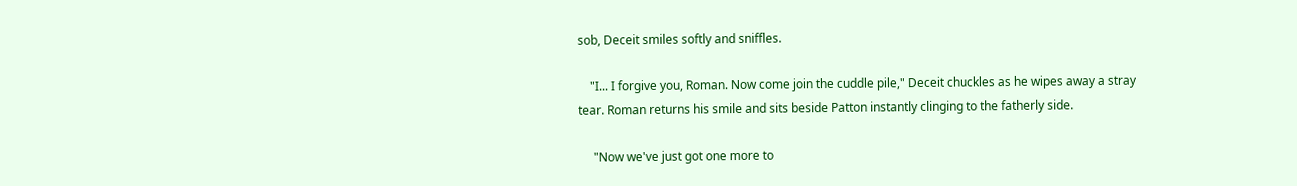sob, Deceit smiles softly and sniffles.

    "I... I forgive you, Roman. Now come join the cuddle pile," Deceit chuckles as he wipes away a stray tear. Roman returns his smile and sits beside Patton instantly clinging to the fatherly side.

     "Now we've just got one more to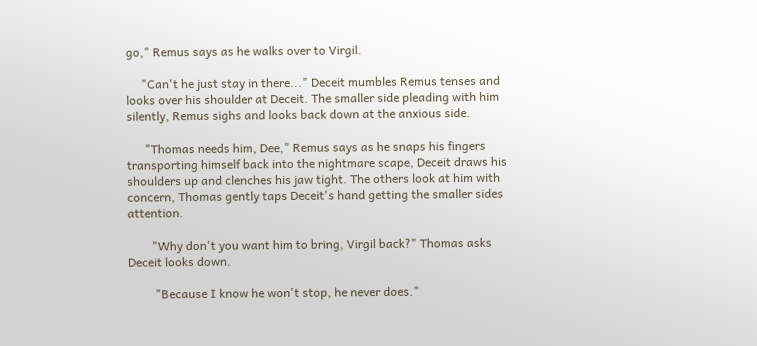go," Remus says as he walks over to Virgil.

     "Can't he just stay in there..." Deceit mumbles Remus tenses and looks over his shoulder at Deceit. The smaller side pleading with him silently, Remus sighs and looks back down at the anxious side.

      "Thomas needs him, Dee," Remus says as he snaps his fingers transporting himself back into the nightmare scape, Deceit draws his shoulders up and clenches his jaw tight. The others look at him with concern, Thomas gently taps Deceit's hand getting the smaller sides attention.

        "Why don't you want him to bring, Virgil back?" Thomas asks Deceit looks down.

         "Because I know he won't stop, he never does."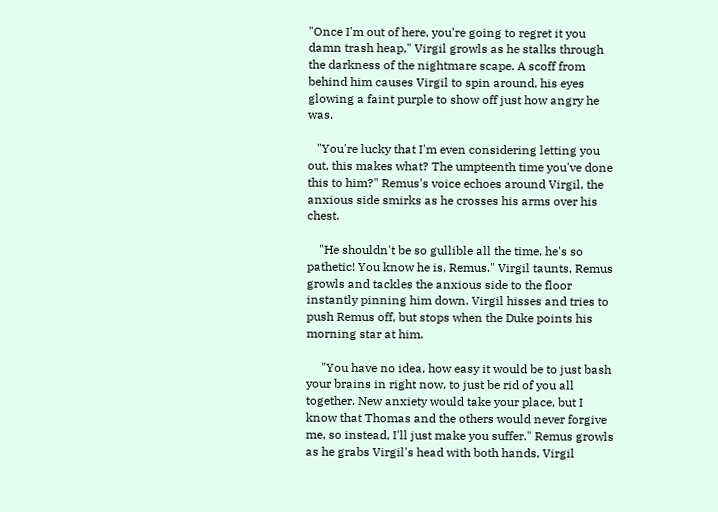"Once I'm out of here, you're going to regret it you damn trash heap," Virgil growls as he stalks through the darkness of the nightmare scape. A scoff from behind him causes Virgil to spin around, his eyes glowing a faint purple to show off just how angry he was.

   "You're lucky that I'm even considering letting you out, this makes what? The umpteenth time you've done this to him?" Remus's voice echoes around Virgil, the anxious side smirks as he crosses his arms over his chest.

    "He shouldn't be so gullible all the time, he's so pathetic! You know he is, Remus." Virgil taunts, Remus growls and tackles the anxious side to the floor instantly pinning him down. Virgil hisses and tries to push Remus off, but stops when the Duke points his morning star at him.

     "You have no idea, how easy it would be to just bash your brains in right now, to just be rid of you all together. New anxiety would take your place, but I know that Thomas and the others would never forgive me, so instead, I'll just make you suffer." Remus growls as he grabs Virgil's head with both hands, Virgil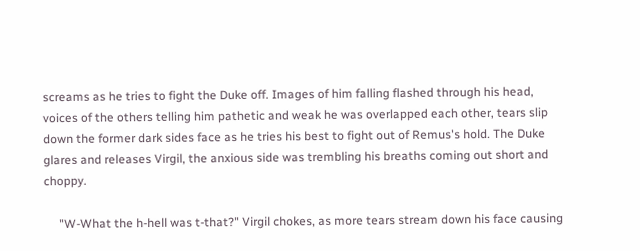screams as he tries to fight the Duke off. Images of him falling flashed through his head, voices of the others telling him pathetic and weak he was overlapped each other, tears slip down the former dark sides face as he tries his best to fight out of Remus's hold. The Duke glares and releases Virgil, the anxious side was trembling his breaths coming out short and choppy.

     "W-What the h-hell was t-that?" Virgil chokes, as more tears stream down his face causing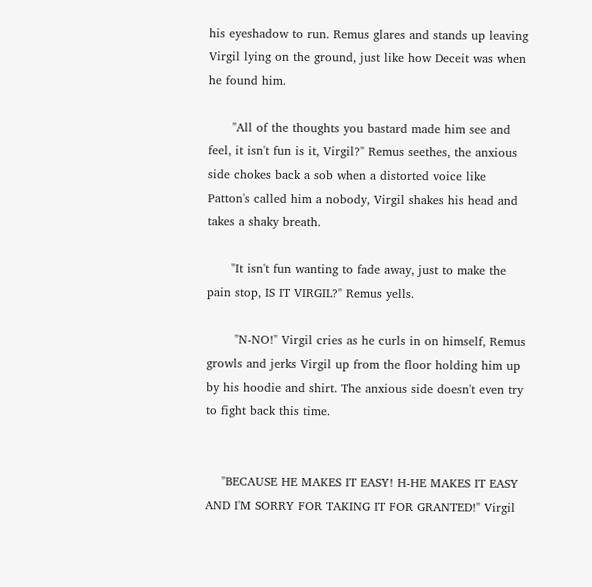his eyeshadow to run. Remus glares and stands up leaving Virgil lying on the ground, just like how Deceit was when he found him.

      "All of the thoughts you bastard made him see and feel, it isn't fun is it, Virgil?" Remus seethes, the anxious side chokes back a sob when a distorted voice like Patton's called him a nobody, Virgil shakes his head and takes a shaky breath.

      "It isn't fun wanting to fade away, just to make the pain stop, IS IT VIRGIL?" Remus yells.

       "N-NO!" Virgil cries as he curls in on himself, Remus growls and jerks Virgil up from the floor holding him up by his hoodie and shirt. The anxious side doesn't even try to fight back this time.


    "BECAUSE HE MAKES IT EASY! H-HE MAKES IT EASY AND I'M SORRY FOR TAKING IT FOR GRANTED!" Virgil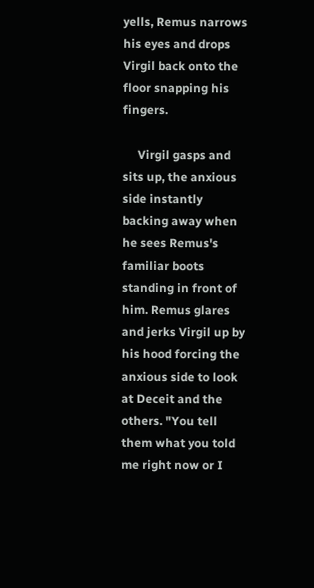yells, Remus narrows his eyes and drops Virgil back onto the floor snapping his fingers.

     Virgil gasps and sits up, the anxious side instantly backing away when he sees Remus's familiar boots standing in front of him. Remus glares and jerks Virgil up by his hood forcing the anxious side to look at Deceit and the others. "You tell them what you told me right now or I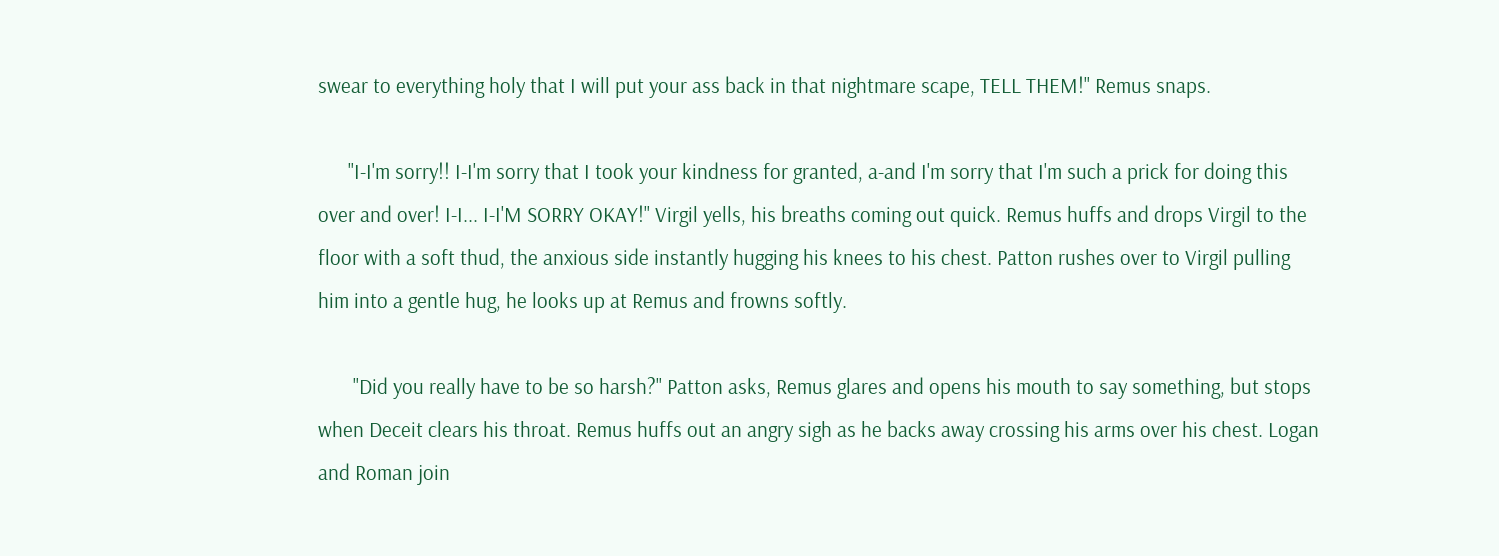swear to everything holy that I will put your ass back in that nightmare scape, TELL THEM!" Remus snaps.

      "I-I'm sorry!! I-I'm sorry that I took your kindness for granted, a-and I'm sorry that I'm such a prick for doing this over and over! I-I... I-I'M SORRY OKAY!" Virgil yells, his breaths coming out quick. Remus huffs and drops Virgil to the floor with a soft thud, the anxious side instantly hugging his knees to his chest. Patton rushes over to Virgil pulling him into a gentle hug, he looks up at Remus and frowns softly.

       "Did you really have to be so harsh?" Patton asks, Remus glares and opens his mouth to say something, but stops when Deceit clears his throat. Remus huffs out an angry sigh as he backs away crossing his arms over his chest. Logan and Roman join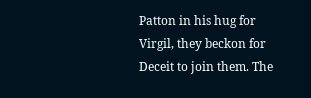Patton in his hug for Virgil, they beckon for Deceit to join them. The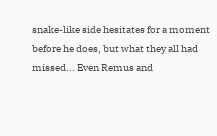snake-like side hesitates for a moment before he does, but what they all had missed... Even Remus and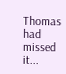Thomas had missed it...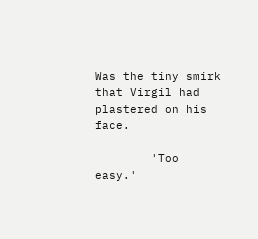Was the tiny smirk that Virgil had plastered on his face.

        'Too easy.'